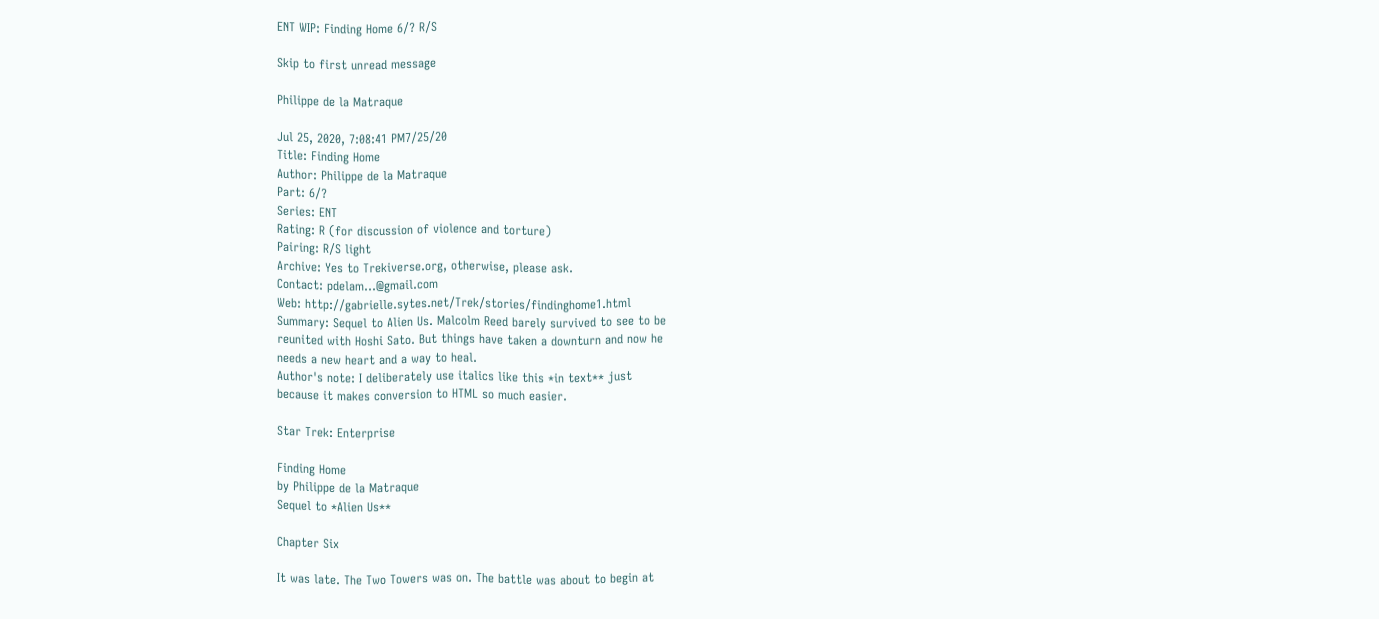ENT WIP: Finding Home 6/? R/S

Skip to first unread message

Philippe de la Matraque

Jul 25, 2020, 7:08:41 PM7/25/20
Title: Finding Home
Author: Philippe de la Matraque
Part: 6/?
Series: ENT
Rating: R (for discussion of violence and torture)
Pairing: R/S light
Archive: Yes to Trekiverse.org, otherwise, please ask.
Contact: pdelam...@gmail.com
Web: http://gabrielle.sytes.net/Trek/stories/findinghome1.html
Summary: Sequel to Alien Us. Malcolm Reed barely survived to see to be
reunited with Hoshi Sato. But things have taken a downturn and now he
needs a new heart and a way to heal.
Author's note: I deliberately use italics like this *in text** just
because it makes conversion to HTML so much easier.

Star Trek: Enterprise

Finding Home
by Philippe de la Matraque
Sequel to *Alien Us**

Chapter Six

It was late. The Two Towers was on. The battle was about to begin at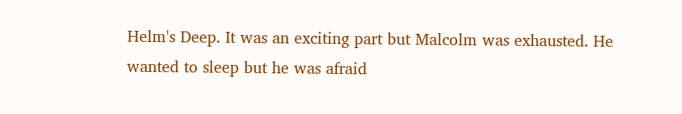Helm's Deep. It was an exciting part but Malcolm was exhausted. He
wanted to sleep but he was afraid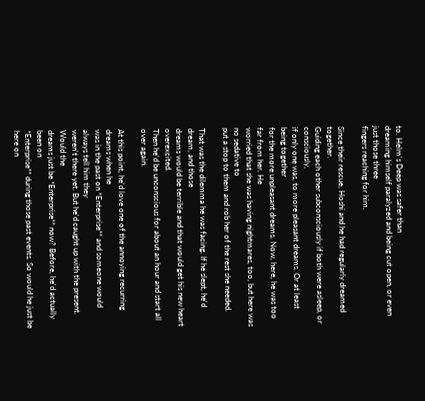to. Helm's Deep was safer than
dreaming himself paralyzed and being cut open, or even just those three
fingers reaching for him.

Since their rescue, Hoshi and he had regularly dreamed together.
Guiding each other subconsciously if both were asleep, or consciously,
if only one was, to more pleasant dreams. Or at least being together
for the more unpleasant dreams. Now, here, he was too far from her. He
worried that she was having nightmares, too, but here was no sedative to
put a stop to them and rob her of the rest she needed.

That was the dilemma he was facing. If he slept, he'd dream, and those
dreams would be terrible and that would get his new heart overexcited.
Then he'd be unconscious for about an hour and start all over again.

At this point, he'd love one of the annoying recurring dreams when he
was in the past on *Enterprise** and someone would always tell him they
weren't there yet. But he'd caught up with the present. Would the
dreams just be *Enterprise** now? Before, he'd actually been on
*Enterprise** during those past events. So would he just be here on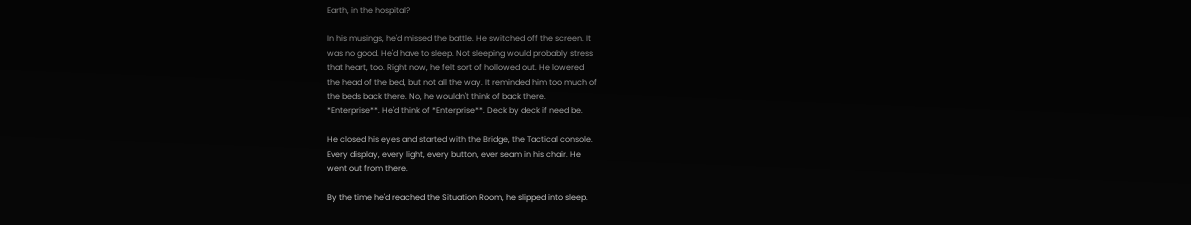Earth, in the hospital?

In his musings, he'd missed the battle. He switched off the screen. It
was no good. He'd have to sleep. Not sleeping would probably stress
that heart, too. Right now, he felt sort of hollowed out. He lowered
the head of the bed, but not all the way. It reminded him too much of
the beds back there. No, he wouldn't think of back there.
*Enterprise**. He'd think of *Enterprise**. Deck by deck if need be.

He closed his eyes and started with the Bridge, the Tactical console.
Every display, every light, every button, ever seam in his chair. He
went out from there.

By the time he'd reached the Situation Room, he slipped into sleep.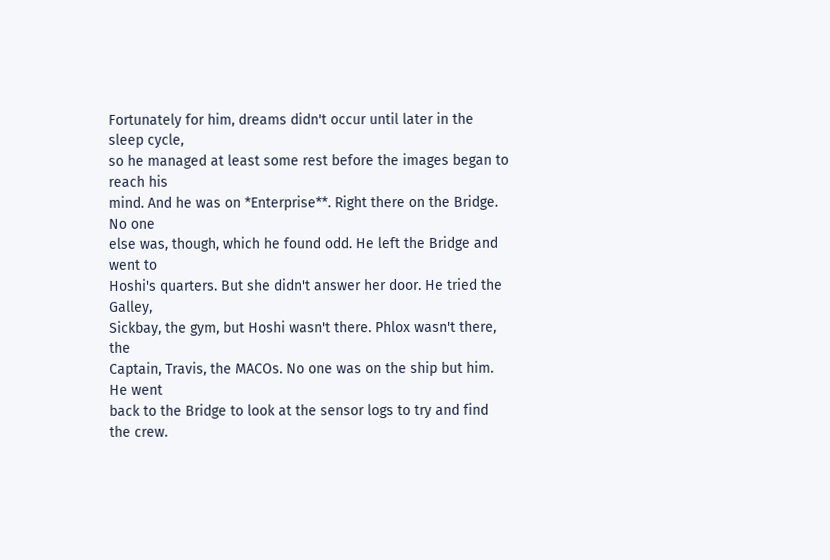Fortunately for him, dreams didn't occur until later in the sleep cycle,
so he managed at least some rest before the images began to reach his
mind. And he was on *Enterprise**. Right there on the Bridge. No one
else was, though, which he found odd. He left the Bridge and went to
Hoshi's quarters. But she didn't answer her door. He tried the Galley,
Sickbay, the gym, but Hoshi wasn't there. Phlox wasn't there, the
Captain, Travis, the MACOs. No one was on the ship but him. He went
back to the Bridge to look at the sensor logs to try and find the crew.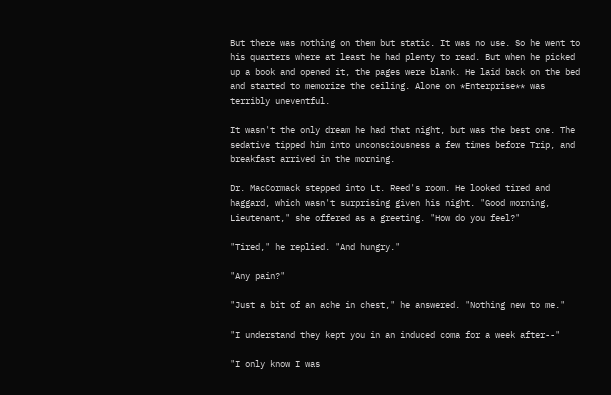But there was nothing on them but static. It was no use. So he went to
his quarters where at least he had plenty to read. But when he picked
up a book and opened it, the pages were blank. He laid back on the bed
and started to memorize the ceiling. Alone on *Enterprise** was
terribly uneventful.

It wasn't the only dream he had that night, but was the best one. The
sedative tipped him into unconsciousness a few times before Trip, and
breakfast arrived in the morning.

Dr. MacCormack stepped into Lt. Reed's room. He looked tired and
haggard, which wasn't surprising given his night. "Good morning,
Lieutenant," she offered as a greeting. "How do you feel?"

"Tired," he replied. "And hungry."

"Any pain?"

"Just a bit of an ache in chest," he answered. "Nothing new to me."

"I understand they kept you in an induced coma for a week after--"

"I only know I was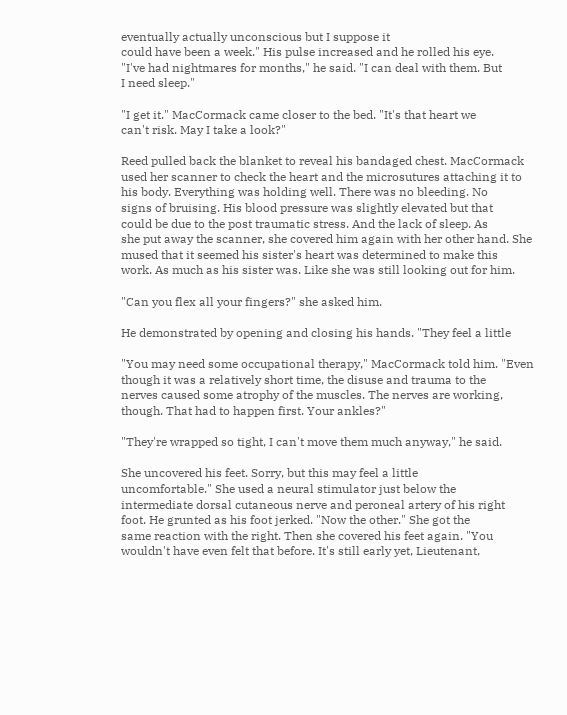eventually actually unconscious but I suppose it
could have been a week." His pulse increased and he rolled his eye.
"I've had nightmares for months," he said. "I can deal with them. But
I need sleep."

"I get it." MacCormack came closer to the bed. "It's that heart we
can't risk. May I take a look?"

Reed pulled back the blanket to reveal his bandaged chest. MacCormack
used her scanner to check the heart and the microsutures attaching it to
his body. Everything was holding well. There was no bleeding. No
signs of bruising. His blood pressure was slightly elevated but that
could be due to the post traumatic stress. And the lack of sleep. As
she put away the scanner, she covered him again with her other hand. She
mused that it seemed his sister's heart was determined to make this
work. As much as his sister was. Like she was still looking out for him.

"Can you flex all your fingers?" she asked him.

He demonstrated by opening and closing his hands. "They feel a little

"You may need some occupational therapy," MacCormack told him. "Even
though it was a relatively short time, the disuse and trauma to the
nerves caused some atrophy of the muscles. The nerves are working,
though. That had to happen first. Your ankles?"

"They're wrapped so tight, I can't move them much anyway," he said.

She uncovered his feet. Sorry, but this may feel a little
uncomfortable." She used a neural stimulator just below the
intermediate dorsal cutaneous nerve and peroneal artery of his right
foot. He grunted as his foot jerked. "Now the other." She got the
same reaction with the right. Then she covered his feet again. "You
wouldn't have even felt that before. It's still early yet, Lieutenant,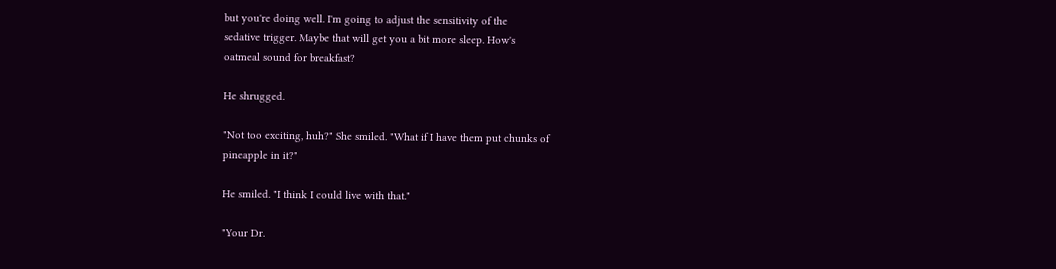but you're doing well. I'm going to adjust the sensitivity of the
sedative trigger. Maybe that will get you a bit more sleep. How's
oatmeal sound for breakfast?

He shrugged.

"Not too exciting, huh?" She smiled. "What if I have them put chunks of
pineapple in it?"

He smiled. "I think I could live with that."

"Your Dr.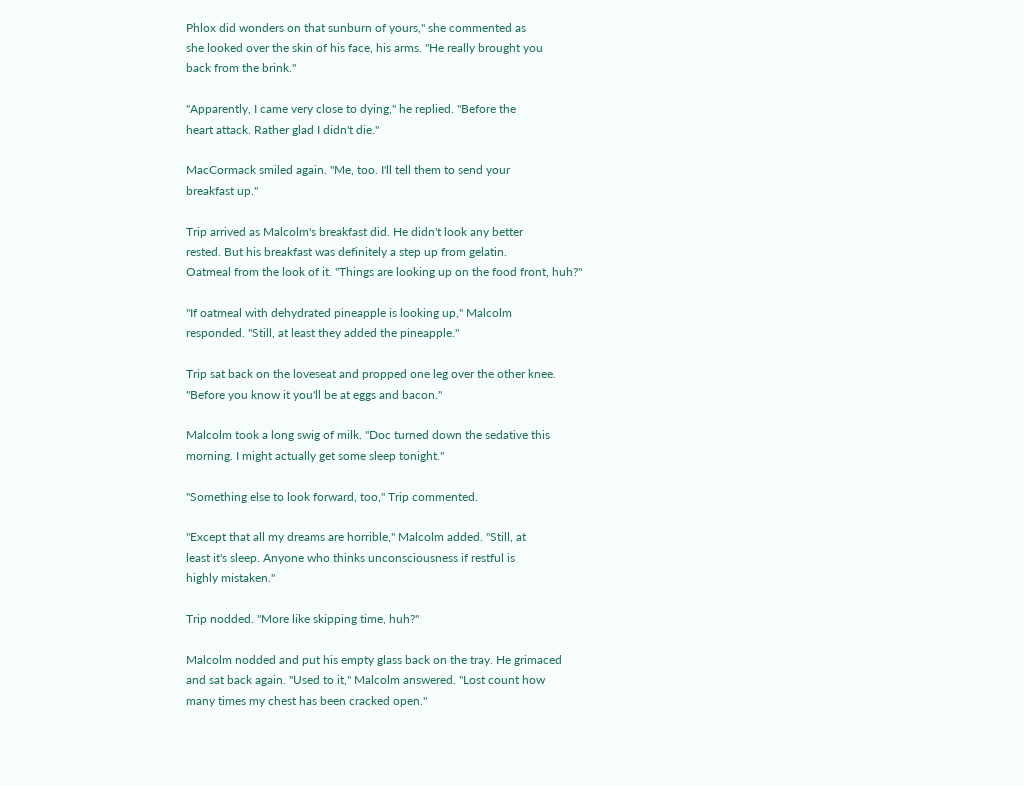Phlox did wonders on that sunburn of yours," she commented as
she looked over the skin of his face, his arms. "He really brought you
back from the brink."

"Apparently, I came very close to dying," he replied. "Before the
heart attack. Rather glad I didn't die."

MacCormack smiled again. "Me, too. I'll tell them to send your
breakfast up."

Trip arrived as Malcolm's breakfast did. He didn't look any better
rested. But his breakfast was definitely a step up from gelatin.
Oatmeal from the look of it. "Things are looking up on the food front, huh?"

"If oatmeal with dehydrated pineapple is looking up," Malcolm
responded. "Still, at least they added the pineapple."

Trip sat back on the loveseat and propped one leg over the other knee.
"Before you know it you'll be at eggs and bacon."

Malcolm took a long swig of milk. "Doc turned down the sedative this
morning. I might actually get some sleep tonight."

"Something else to look forward, too," Trip commented.

"Except that all my dreams are horrible," Malcolm added. "Still, at
least it's sleep. Anyone who thinks unconsciousness if restful is
highly mistaken."

Trip nodded. "More like skipping time, huh?"

Malcolm nodded and put his empty glass back on the tray. He grimaced
and sat back again. "Used to it," Malcolm answered. "Lost count how
many times my chest has been cracked open."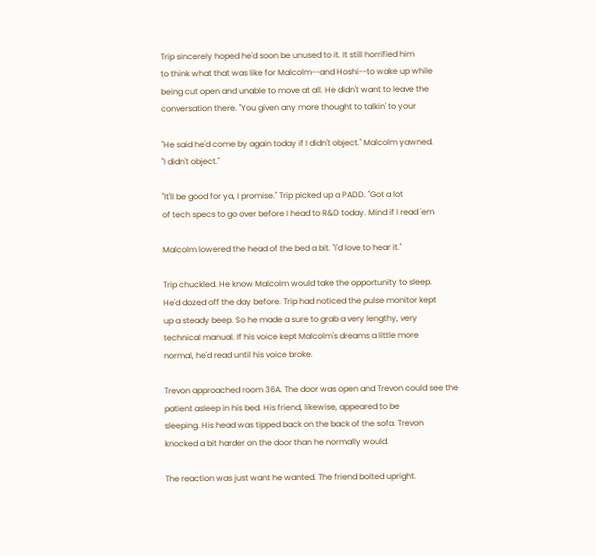Trip sincerely hoped he'd soon be unused to it. It still horrified him
to think what that was like for Malcolm--and Hoshi--to wake up while
being cut open and unable to move at all. He didn't want to leave the
conversation there. "You given any more thought to talkin' to your

"He said he'd come by again today if I didn't object." Malcolm yawned.
"I didn't object."

"It'll be good for ya, I promise." Trip picked up a PADD. "Got a lot
of tech specs to go over before I head to R&D today. Mind if I read 'em

Malcolm lowered the head of the bed a bit. "I'd love to hear it."

Trip chuckled. He know Malcolm would take the opportunity to sleep.
He'd dozed off the day before. Trip had noticed the pulse monitor kept
up a steady beep. So he made a sure to grab a very lengthy, very
technical manual. If his voice kept Malcolm's dreams a little more
normal, he'd read until his voice broke.

Trevon approached room 36A. The door was open and Trevon could see the
patient asleep in his bed. His friend, likewise, appeared to be
sleeping. His head was tipped back on the back of the sofa. Trevon
knocked a bit harder on the door than he normally would.

The reaction was just want he wanted. The friend bolted upright.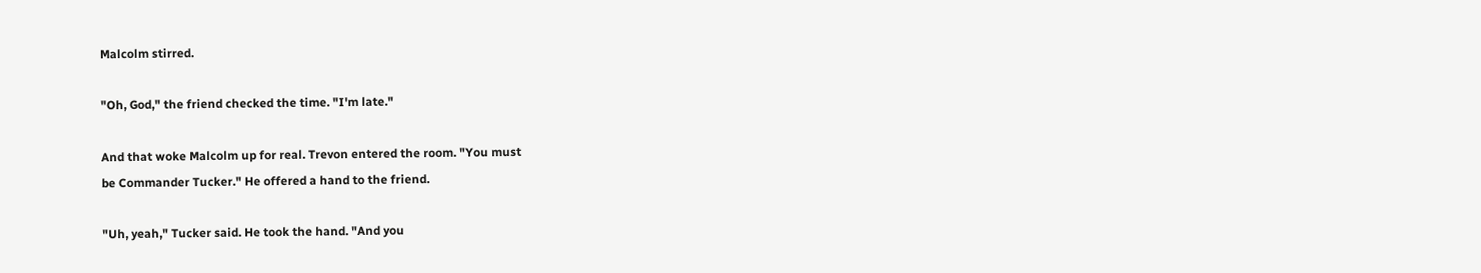Malcolm stirred.

"Oh, God," the friend checked the time. "I'm late."

And that woke Malcolm up for real. Trevon entered the room. "You must
be Commander Tucker." He offered a hand to the friend.

"Uh, yeah," Tucker said. He took the hand. "And you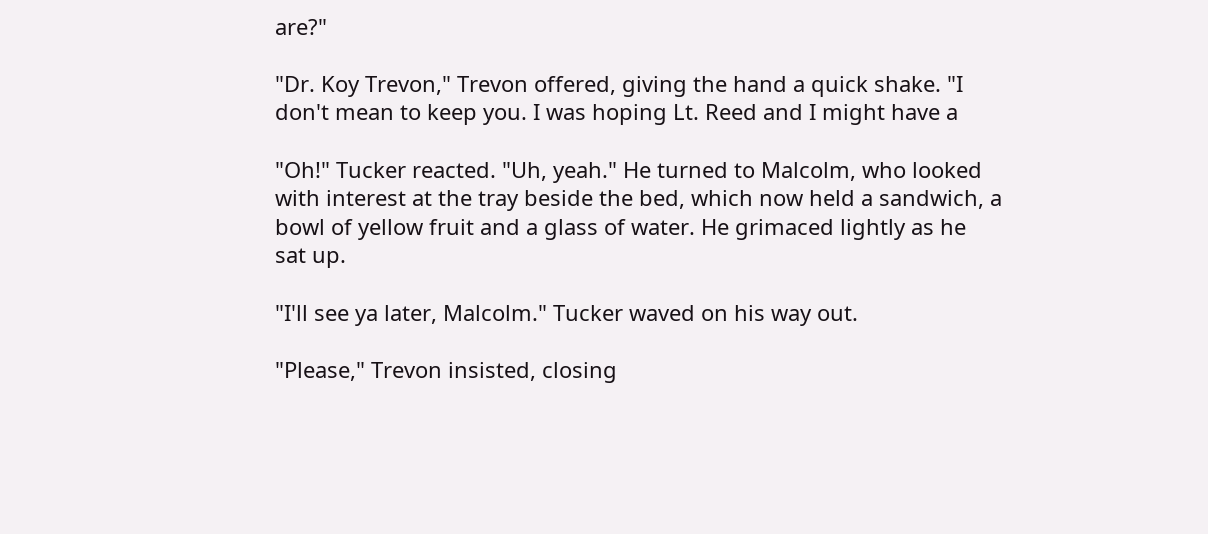are?"

"Dr. Koy Trevon," Trevon offered, giving the hand a quick shake. "I
don't mean to keep you. I was hoping Lt. Reed and I might have a

"Oh!" Tucker reacted. "Uh, yeah." He turned to Malcolm, who looked
with interest at the tray beside the bed, which now held a sandwich, a
bowl of yellow fruit and a glass of water. He grimaced lightly as he
sat up.

"I'll see ya later, Malcolm." Tucker waved on his way out.

"Please," Trevon insisted, closing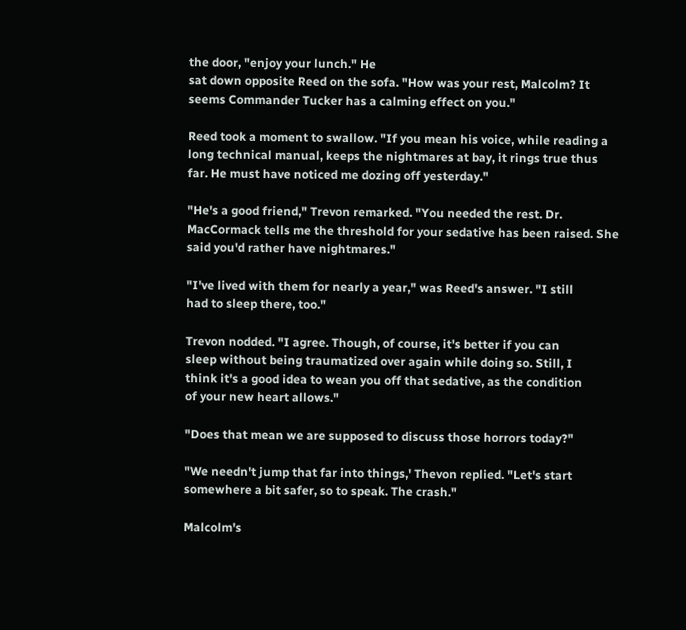the door, "enjoy your lunch." He
sat down opposite Reed on the sofa. "How was your rest, Malcolm? It
seems Commander Tucker has a calming effect on you."

Reed took a moment to swallow. "If you mean his voice, while reading a
long technical manual, keeps the nightmares at bay, it rings true thus
far. He must have noticed me dozing off yesterday."

"He's a good friend," Trevon remarked. "You needed the rest. Dr.
MacCormack tells me the threshold for your sedative has been raised. She
said you'd rather have nightmares."

"I've lived with them for nearly a year," was Reed's answer. "I still
had to sleep there, too."

Trevon nodded. "I agree. Though, of course, it's better if you can
sleep without being traumatized over again while doing so. Still, I
think it's a good idea to wean you off that sedative, as the condition
of your new heart allows."

"Does that mean we are supposed to discuss those horrors today?"

"We needn't jump that far into things,' Thevon replied. "Let's start
somewhere a bit safer, so to speak. The crash."

Malcolm's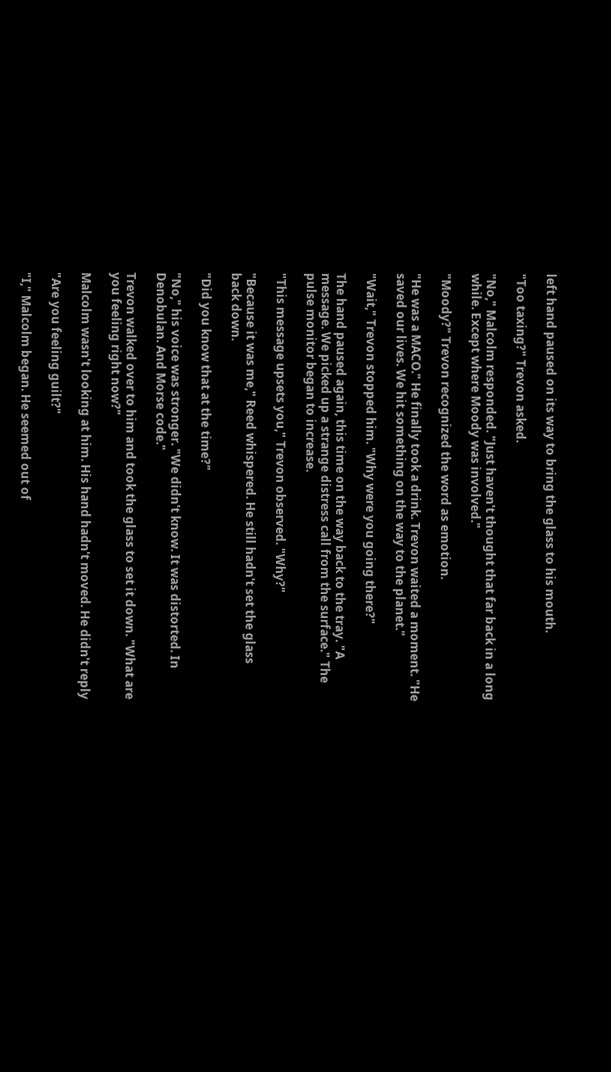left hand paused on its way to bring the glass to his mouth.

"Too taxing?" Trevon asked.

"No," Malcolm responded. "Just haven't thought that far back in a long
while. Except where Moody was involved."

"Moody?" Trevon recognized the word as emotion.

"He was a MACO." He finally took a drink. Trevon waited a moment. "He
saved our lives. We hit something on the way to the planet."

"Wait," Trevon stopped him. "Why were you going there?"

The hand paused again, this time on the way back to the tray. "A
message. We picked up a strange distress call from the surface." The
pulse monitor began to increase.

"This message upsets you," Trevon observed. "Why?"

"Because it was me," Reed whispered. He still hadn't set the glass
back down.

"Did you know that at the time?"

"No," his voice was stronger. "We didn't know. It was distorted. In
Denobulan. And Morse code."

Trevon walked over to him and took the glass to set it down. "What are
you feeling right now?"

Malcolm wasn't looking at him. His hand hadn't moved. He didn't reply

"Are you feeling guilt?"

"I," Malcolm began. He seemed out of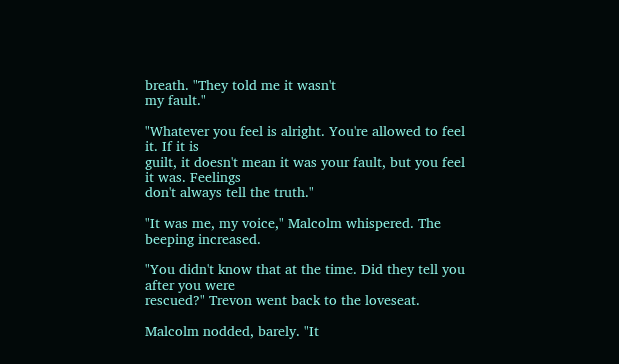breath. "They told me it wasn't
my fault."

"Whatever you feel is alright. You're allowed to feel it. If it is
guilt, it doesn't mean it was your fault, but you feel it was. Feelings
don't always tell the truth."

"It was me, my voice," Malcolm whispered. The beeping increased.

"You didn't know that at the time. Did they tell you after you were
rescued?" Trevon went back to the loveseat.

Malcolm nodded, barely. "It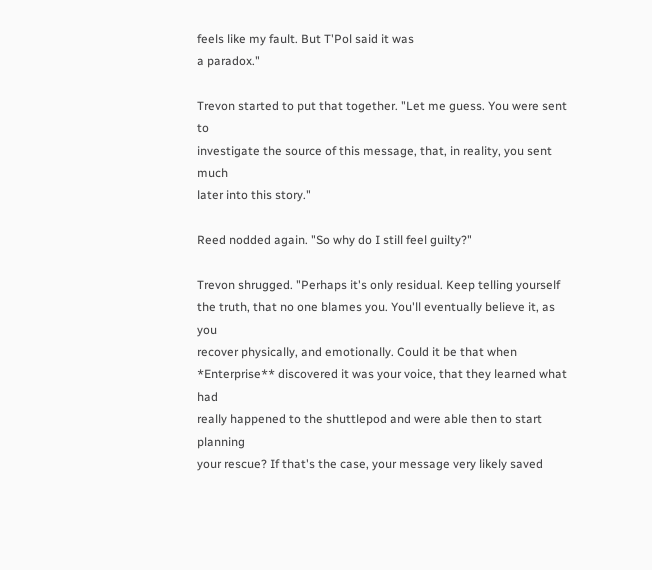feels like my fault. But T'Pol said it was
a paradox."

Trevon started to put that together. "Let me guess. You were sent to
investigate the source of this message, that, in reality, you sent much
later into this story."

Reed nodded again. "So why do I still feel guilty?"

Trevon shrugged. "Perhaps it's only residual. Keep telling yourself
the truth, that no one blames you. You'll eventually believe it, as you
recover physically, and emotionally. Could it be that when
*Enterprise** discovered it was your voice, that they learned what had
really happened to the shuttlepod and were able then to start planning
your rescue? If that's the case, your message very likely saved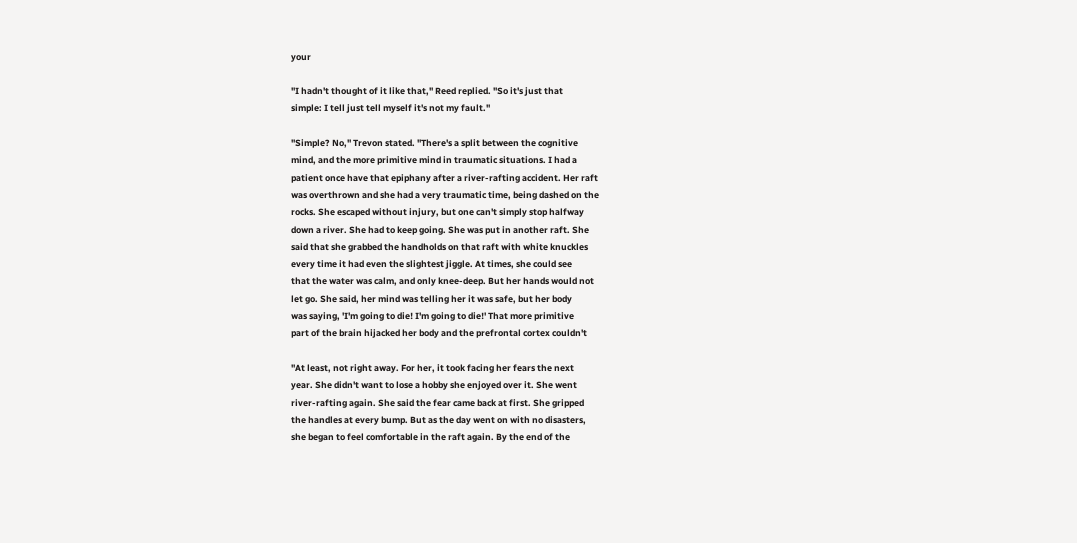your

"I hadn't thought of it like that," Reed replied. "So it's just that
simple: I tell just tell myself it's not my fault."

"Simple? No," Trevon stated. "There's a split between the cognitive
mind, and the more primitive mind in traumatic situations. I had a
patient once have that epiphany after a river-rafting accident. Her raft
was overthrown and she had a very traumatic time, being dashed on the
rocks. She escaped without injury, but one can't simply stop halfway
down a river. She had to keep going. She was put in another raft. She
said that she grabbed the handholds on that raft with white knuckles
every time it had even the slightest jiggle. At times, she could see
that the water was calm, and only knee-deep. But her hands would not
let go. She said, her mind was telling her it was safe, but her body
was saying, 'I'm going to die! I'm going to die!' That more primitive
part of the brain hijacked her body and the prefrontal cortex couldn't

"At least, not right away. For her, it took facing her fears the next
year. She didn't want to lose a hobby she enjoyed over it. She went
river-rafting again. She said the fear came back at first. She gripped
the handles at every bump. But as the day went on with no disasters,
she began to feel comfortable in the raft again. By the end of the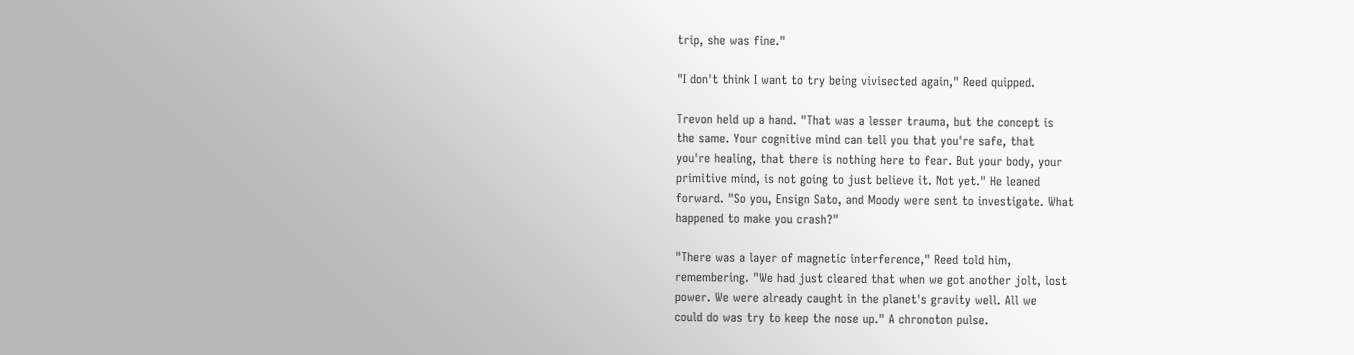trip, she was fine."

"I don't think I want to try being vivisected again," Reed quipped.

Trevon held up a hand. "That was a lesser trauma, but the concept is
the same. Your cognitive mind can tell you that you're safe, that
you're healing, that there is nothing here to fear. But your body, your
primitive mind, is not going to just believe it. Not yet." He leaned
forward. "So you, Ensign Sato, and Moody were sent to investigate. What
happened to make you crash?"

"There was a layer of magnetic interference," Reed told him,
remembering. "We had just cleared that when we got another jolt, lost
power. We were already caught in the planet's gravity well. All we
could do was try to keep the nose up." A chronoton pulse.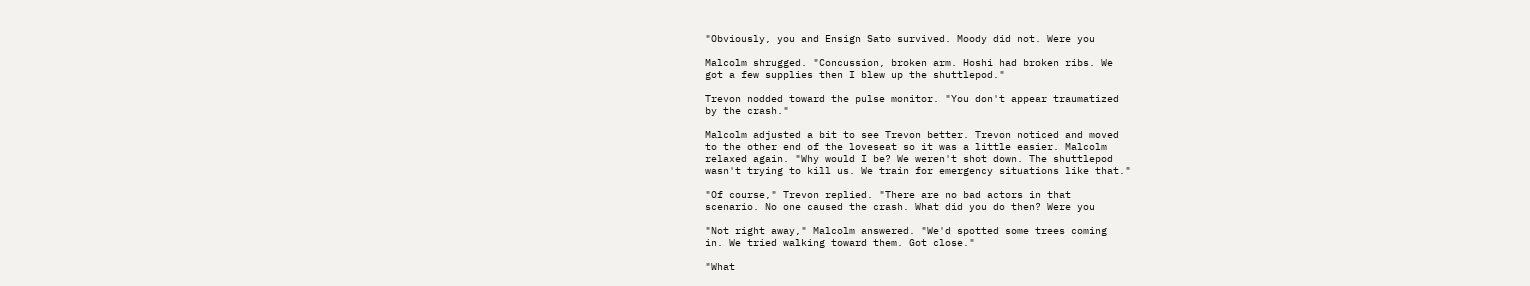"Obviously, you and Ensign Sato survived. Moody did not. Were you

Malcolm shrugged. "Concussion, broken arm. Hoshi had broken ribs. We
got a few supplies then I blew up the shuttlepod."

Trevon nodded toward the pulse monitor. "You don't appear traumatized
by the crash."

Malcolm adjusted a bit to see Trevon better. Trevon noticed and moved
to the other end of the loveseat so it was a little easier. Malcolm
relaxed again. "Why would I be? We weren't shot down. The shuttlepod
wasn't trying to kill us. We train for emergency situations like that."

"Of course," Trevon replied. "There are no bad actors in that
scenario. No one caused the crash. What did you do then? Were you

"Not right away," Malcolm answered. "We'd spotted some trees coming
in. We tried walking toward them. Got close."

"What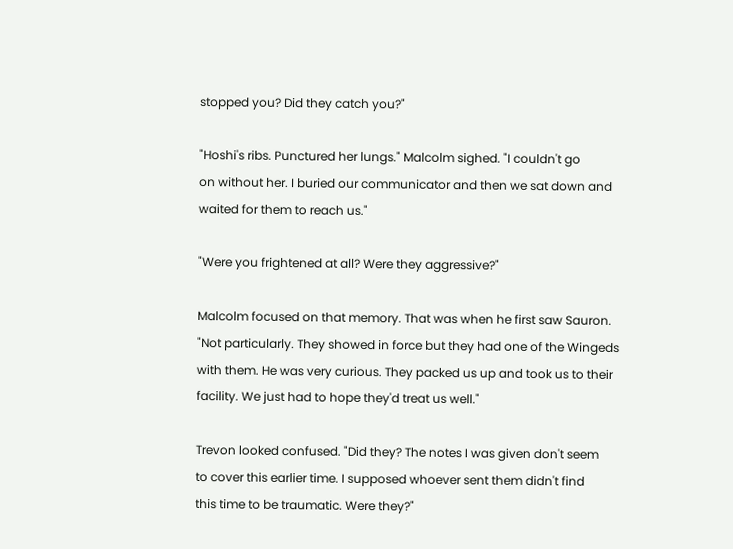stopped you? Did they catch you?"

"Hoshi's ribs. Punctured her lungs." Malcolm sighed. "I couldn't go
on without her. I buried our communicator and then we sat down and
waited for them to reach us."

"Were you frightened at all? Were they aggressive?"

Malcolm focused on that memory. That was when he first saw Sauron.
"Not particularly. They showed in force but they had one of the Wingeds
with them. He was very curious. They packed us up and took us to their
facility. We just had to hope they'd treat us well."

Trevon looked confused. "Did they? The notes I was given don't seem
to cover this earlier time. I supposed whoever sent them didn't find
this time to be traumatic. Were they?"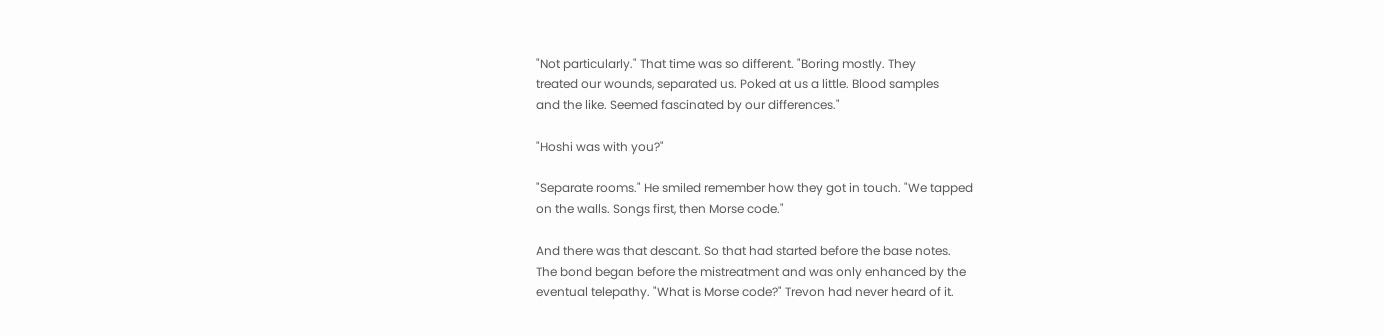"Not particularly." That time was so different. "Boring mostly. They
treated our wounds, separated us. Poked at us a little. Blood samples
and the like. Seemed fascinated by our differences."

"Hoshi was with you?"

"Separate rooms." He smiled remember how they got in touch. "We tapped
on the walls. Songs first, then Morse code."

And there was that descant. So that had started before the base notes.
The bond began before the mistreatment and was only enhanced by the
eventual telepathy. "What is Morse code?" Trevon had never heard of it.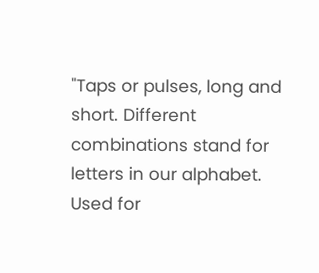"Taps or pulses, long and short. Different combinations stand for
letters in our alphabet. Used for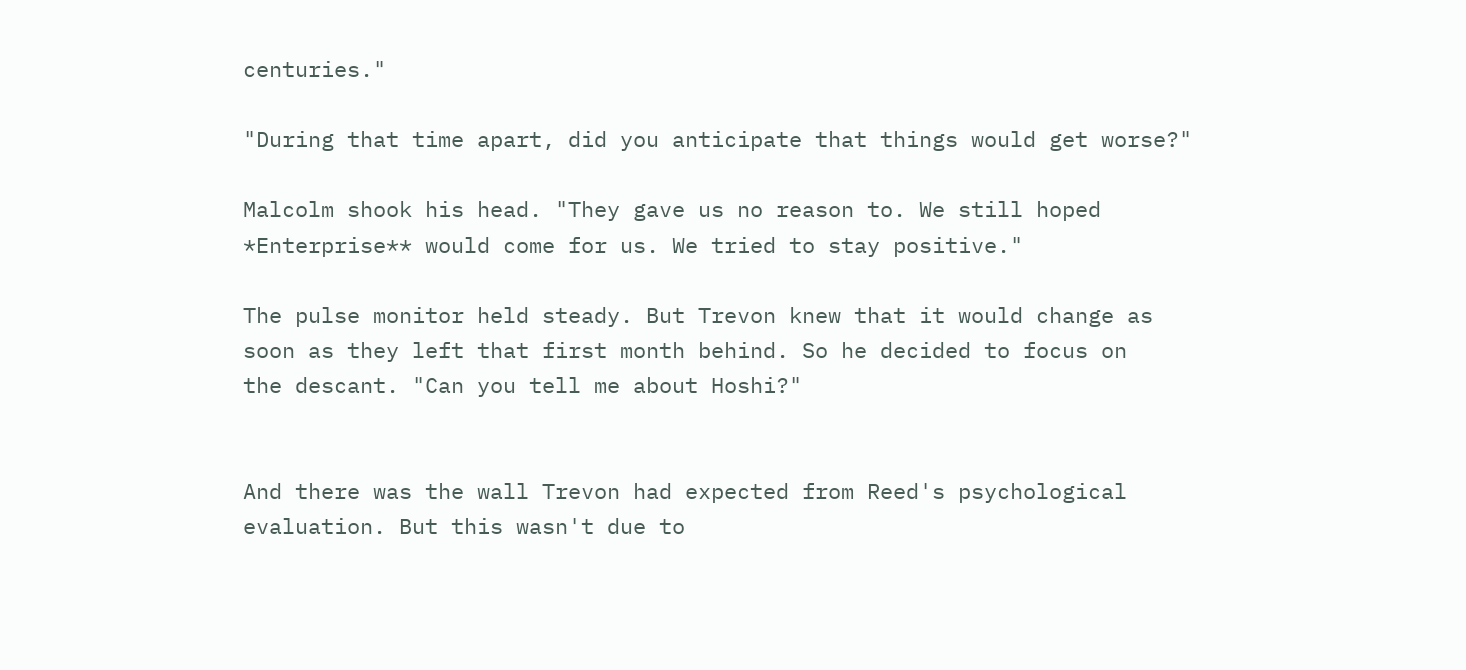centuries."

"During that time apart, did you anticipate that things would get worse?"

Malcolm shook his head. "They gave us no reason to. We still hoped
*Enterprise** would come for us. We tried to stay positive."

The pulse monitor held steady. But Trevon knew that it would change as
soon as they left that first month behind. So he decided to focus on
the descant. "Can you tell me about Hoshi?"


And there was the wall Trevon had expected from Reed's psychological
evaluation. But this wasn't due to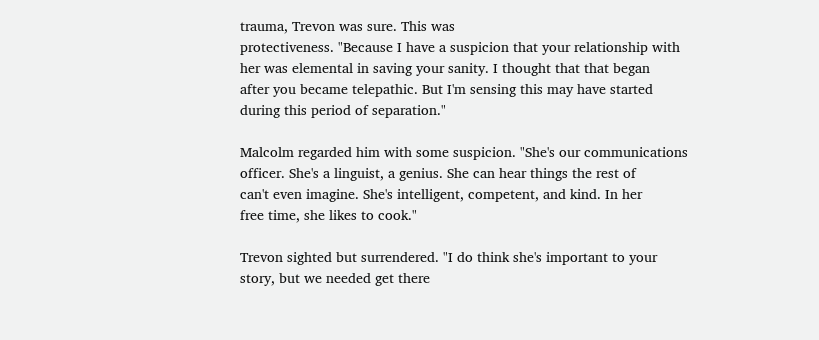trauma, Trevon was sure. This was
protectiveness. "Because I have a suspicion that your relationship with
her was elemental in saving your sanity. I thought that that began
after you became telepathic. But I'm sensing this may have started
during this period of separation."

Malcolm regarded him with some suspicion. "She's our communications
officer. She's a linguist, a genius. She can hear things the rest of
can't even imagine. She's intelligent, competent, and kind. In her
free time, she likes to cook."

Trevon sighted but surrendered. "I do think she's important to your
story, but we needed get there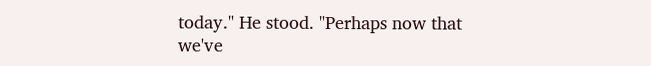today." He stood. "Perhaps now that
we've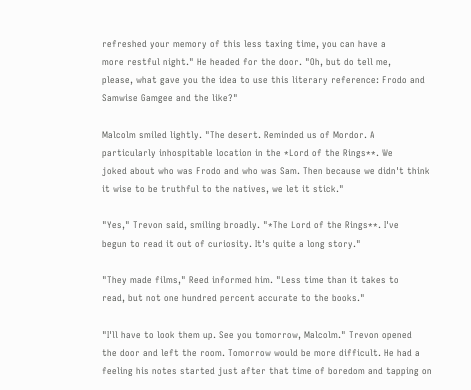refreshed your memory of this less taxing time, you can have a
more restful night." He headed for the door. "Oh, but do tell me,
please, what gave you the idea to use this literary reference: Frodo and
Samwise Gamgee and the like?"

Malcolm smiled lightly. "The desert. Reminded us of Mordor. A
particularly inhospitable location in the *Lord of the Rings**. We
joked about who was Frodo and who was Sam. Then because we didn't think
it wise to be truthful to the natives, we let it stick."

"Yes," Trevon said, smiling broadly. "*The Lord of the Rings**. I've
begun to read it out of curiosity. It's quite a long story."

"They made films," Reed informed him. "Less time than it takes to
read, but not one hundred percent accurate to the books."

"I'll have to look them up. See you tomorrow, Malcolm." Trevon opened
the door and left the room. Tomorrow would be more difficult. He had a
feeling his notes started just after that time of boredom and tapping on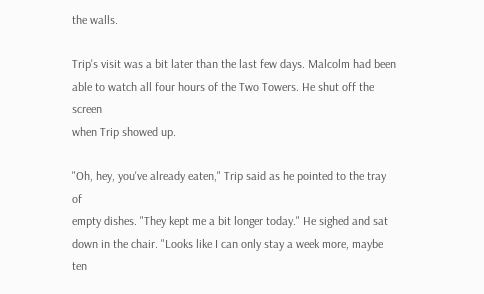the walls.

Trip's visit was a bit later than the last few days. Malcolm had been
able to watch all four hours of the Two Towers. He shut off the screen
when Trip showed up.

"Oh, hey, you've already eaten," Trip said as he pointed to the tray of
empty dishes. "They kept me a bit longer today." He sighed and sat
down in the chair. "Looks like I can only stay a week more, maybe ten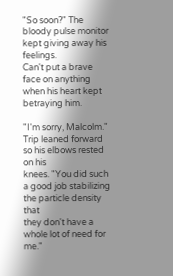"So soon?" The bloody pulse monitor kept giving away his feelings.
Can't put a brave face on anything when his heart kept betraying him.

"I'm sorry, Malcolm." Trip leaned forward so his elbows rested on his
knees. "You did such a good job stabilizing the particle density that
they don't have a whole lot of need for me."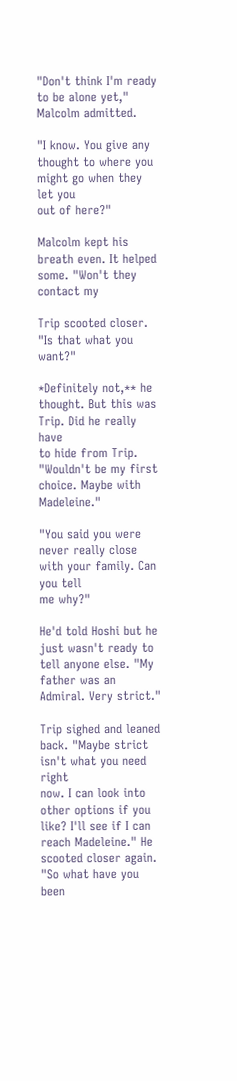"Don't think I'm ready to be alone yet," Malcolm admitted.

"I know. You give any thought to where you might go when they let you
out of here?"

Malcolm kept his breath even. It helped some. "Won't they contact my

Trip scooted closer. "Is that what you want?"

*Definitely not,** he thought. But this was Trip. Did he really have
to hide from Trip. "Wouldn't be my first choice. Maybe with Madeleine."

"You said you were never really close with your family. Can you tell
me why?"

He'd told Hoshi but he just wasn't ready to tell anyone else. "My
father was an Admiral. Very strict."

Trip sighed and leaned back. "Maybe strict isn't what you need right
now. I can look into other options if you like? I'll see if I can
reach Madeleine." He scooted closer again. "So what have you been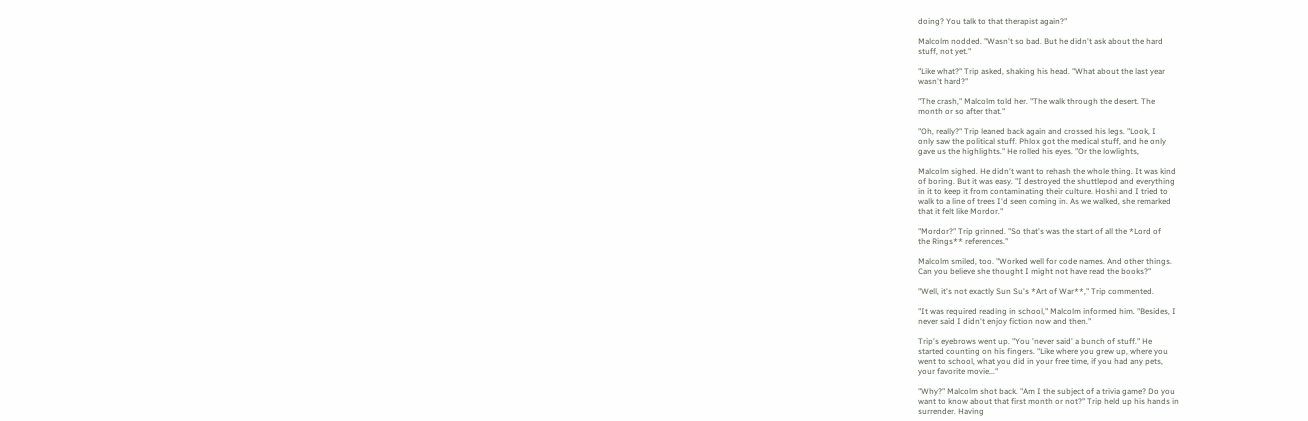doing? You talk to that therapist again?"

Malcolm nodded. "Wasn't so bad. But he didn't ask about the hard
stuff, not yet."

"Like what?" Trip asked, shaking his head. "What about the last year
wasn't hard?"

"The crash," Malcolm told her. "The walk through the desert. The
month or so after that."

"Oh, really?" Trip leaned back again and crossed his legs. "Look, I
only saw the political stuff. Phlox got the medical stuff, and he only
gave us the highlights." He rolled his eyes. "Or the lowlights,

Malcolm sighed. He didn't want to rehash the whole thing. It was kind
of boring. But it was easy. "I destroyed the shuttlepod and everything
in it to keep it from contaminating their culture. Hoshi and I tried to
walk to a line of trees I'd seen coming in. As we walked, she remarked
that it felt like Mordor."

"Mordor?" Trip grinned. "So that's was the start of all the *Lord of
the Rings** references."

Malcolm smiled, too. "Worked well for code names. And other things.
Can you believe she thought I might not have read the books?"

"Well, it's not exactly Sun Su's *Art of War**," Trip commented.

"It was required reading in school," Malcolm informed him. "Besides, I
never said I didn't enjoy fiction now and then."

Trip's eyebrows went up. "You 'never said' a bunch of stuff." He
started counting on his fingers. "Like where you grew up, where you
went to school, what you did in your free time, if you had any pets,
your favorite movie..."

"Why?" Malcolm shot back. "Am I the subject of a trivia game? Do you
want to know about that first month or not?" Trip held up his hands in
surrender. Having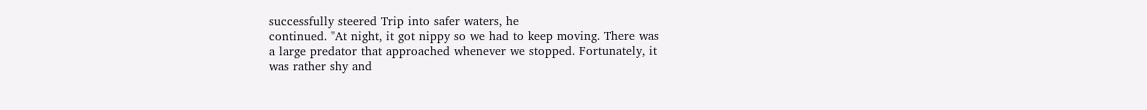successfully steered Trip into safer waters, he
continued. "At night, it got nippy so we had to keep moving. There was
a large predator that approached whenever we stopped. Fortunately, it
was rather shy and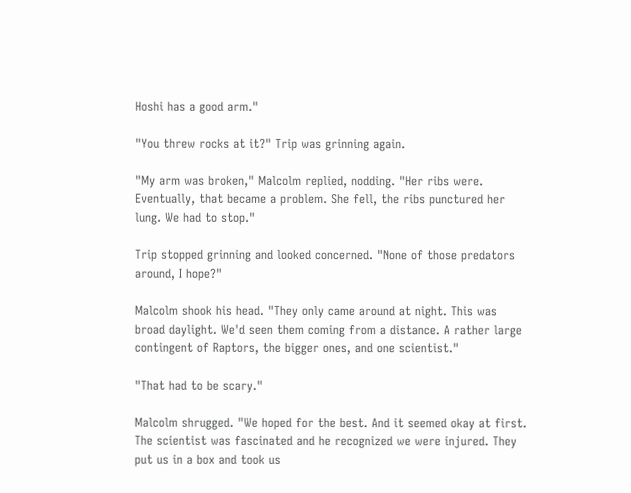Hoshi has a good arm."

"You threw rocks at it?" Trip was grinning again.

"My arm was broken," Malcolm replied, nodding. "Her ribs were.
Eventually, that became a problem. She fell, the ribs punctured her
lung. We had to stop."

Trip stopped grinning and looked concerned. "None of those predators
around, I hope?"

Malcolm shook his head. "They only came around at night. This was
broad daylight. We'd seen them coming from a distance. A rather large
contingent of Raptors, the bigger ones, and one scientist."

"That had to be scary."

Malcolm shrugged. "We hoped for the best. And it seemed okay at first.
The scientist was fascinated and he recognized we were injured. They
put us in a box and took us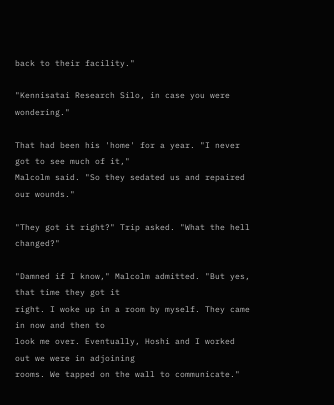back to their facility."

"Kennisatai Research Silo, in case you were wondering."

That had been his 'home' for a year. "I never got to see much of it,"
Malcolm said. "So they sedated us and repaired our wounds."

"They got it right?" Trip asked. "What the hell changed?"

"Damned if I know," Malcolm admitted. "But yes, that time they got it
right. I woke up in a room by myself. They came in now and then to
look me over. Eventually, Hoshi and I worked out we were in adjoining
rooms. We tapped on the wall to communicate."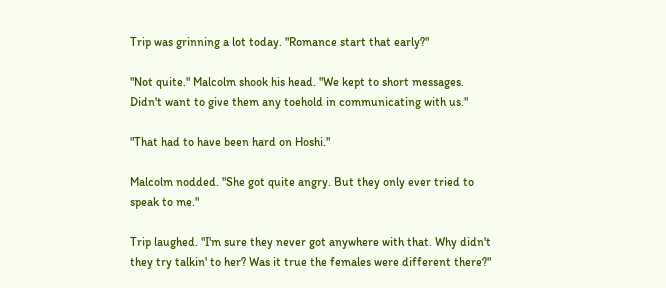Trip was grinning a lot today. "Romance start that early?"

"Not quite." Malcolm shook his head. "We kept to short messages.
Didn't want to give them any toehold in communicating with us."

"That had to have been hard on Hoshi."

Malcolm nodded. "She got quite angry. But they only ever tried to
speak to me."

Trip laughed. "I'm sure they never got anywhere with that. Why didn't
they try talkin' to her? Was it true the females were different there?"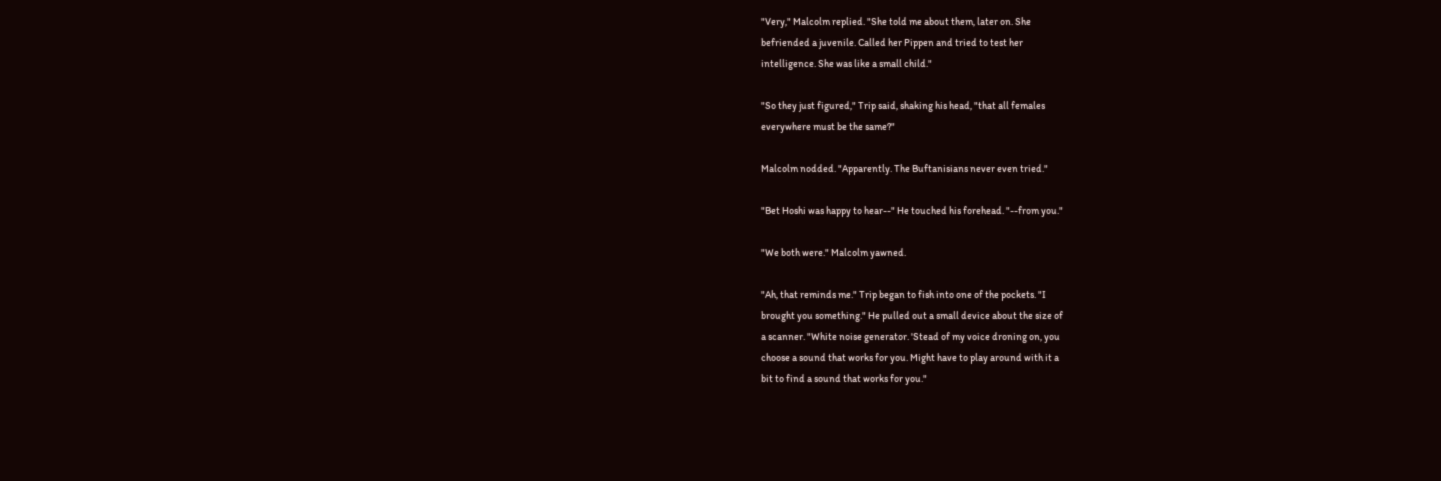"Very," Malcolm replied. "She told me about them, later on. She
befriended a juvenile. Called her Pippen and tried to test her
intelligence. She was like a small child."

"So they just figured," Trip said, shaking his head, "that all females
everywhere must be the same?"

Malcolm nodded. "Apparently. The Buftanisians never even tried."

"Bet Hoshi was happy to hear--" He touched his forehead. "--from you."

"We both were." Malcolm yawned.

"Ah, that reminds me." Trip began to fish into one of the pockets. "I
brought you something." He pulled out a small device about the size of
a scanner. "White noise generator. 'Stead of my voice droning on, you
choose a sound that works for you. Might have to play around with it a
bit to find a sound that works for you."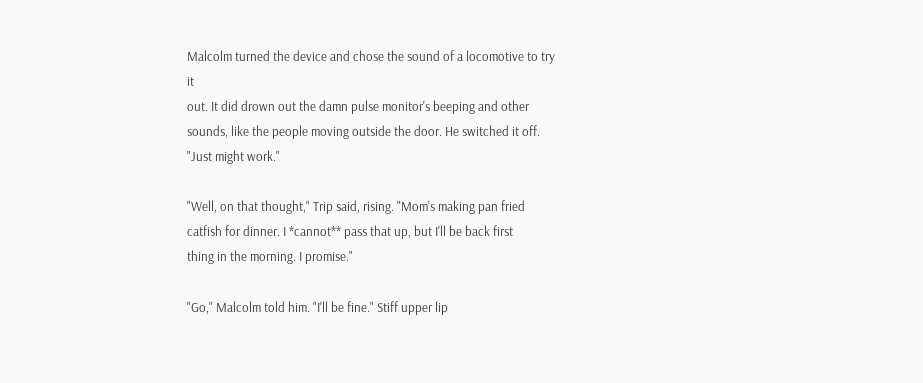Malcolm turned the device and chose the sound of a locomotive to try it
out. It did drown out the damn pulse monitor's beeping and other
sounds, like the people moving outside the door. He switched it off.
"Just might work."

"Well, on that thought," Trip said, rising. "Mom's making pan fried
catfish for dinner. I *cannot** pass that up, but I'll be back first
thing in the morning. I promise."

"Go," Malcolm told him. "I'll be fine." Stiff upper lip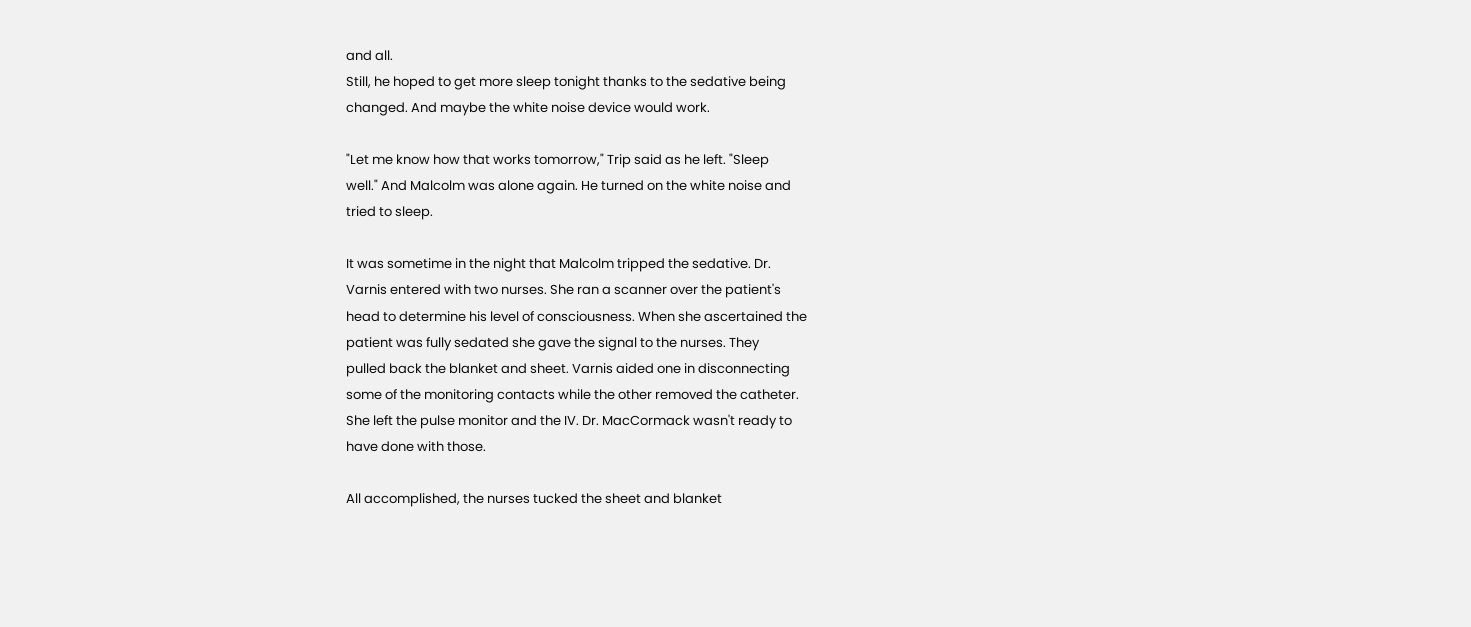and all.
Still, he hoped to get more sleep tonight thanks to the sedative being
changed. And maybe the white noise device would work.

"Let me know how that works tomorrow," Trip said as he left. "Sleep
well." And Malcolm was alone again. He turned on the white noise and
tried to sleep.

It was sometime in the night that Malcolm tripped the sedative. Dr.
Varnis entered with two nurses. She ran a scanner over the patient's
head to determine his level of consciousness. When she ascertained the
patient was fully sedated she gave the signal to the nurses. They
pulled back the blanket and sheet. Varnis aided one in disconnecting
some of the monitoring contacts while the other removed the catheter.
She left the pulse monitor and the IV. Dr. MacCormack wasn't ready to
have done with those.

All accomplished, the nurses tucked the sheet and blanket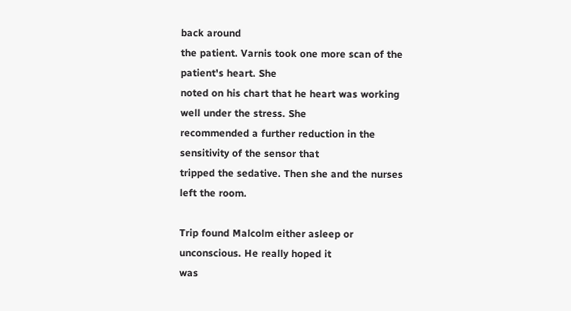back around
the patient. Varnis took one more scan of the patient's heart. She
noted on his chart that he heart was working well under the stress. She
recommended a further reduction in the sensitivity of the sensor that
tripped the sedative. Then she and the nurses left the room.

Trip found Malcolm either asleep or unconscious. He really hoped it
was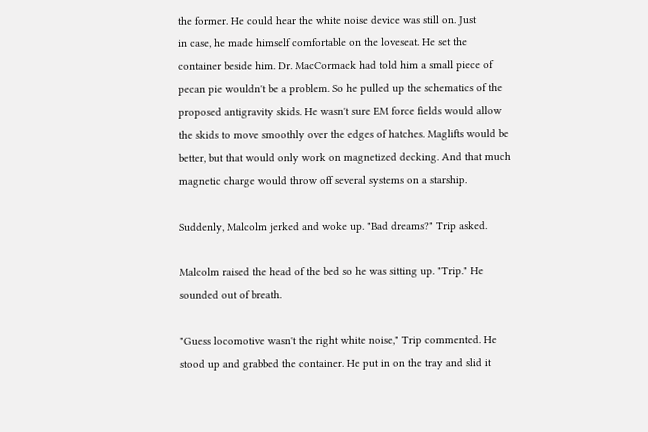the former. He could hear the white noise device was still on. Just
in case, he made himself comfortable on the loveseat. He set the
container beside him. Dr. MacCormack had told him a small piece of
pecan pie wouldn't be a problem. So he pulled up the schematics of the
proposed antigravity skids. He wasn't sure EM force fields would allow
the skids to move smoothly over the edges of hatches. Maglifts would be
better, but that would only work on magnetized decking. And that much
magnetic charge would throw off several systems on a starship.

Suddenly, Malcolm jerked and woke up. "Bad dreams?" Trip asked.

Malcolm raised the head of the bed so he was sitting up. "Trip." He
sounded out of breath.

"Guess locomotive wasn't the right white noise," Trip commented. He
stood up and grabbed the container. He put in on the tray and slid it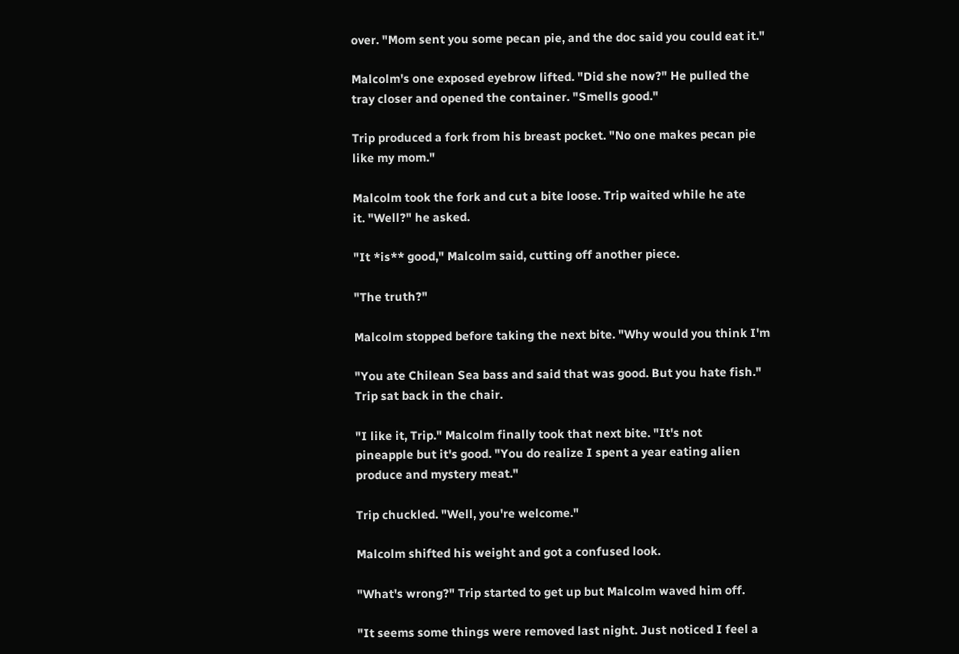over. "Mom sent you some pecan pie, and the doc said you could eat it."

Malcolm's one exposed eyebrow lifted. "Did she now?" He pulled the
tray closer and opened the container. "Smells good."

Trip produced a fork from his breast pocket. "No one makes pecan pie
like my mom."

Malcolm took the fork and cut a bite loose. Trip waited while he ate
it. "Well?" he asked.

"It *is** good," Malcolm said, cutting off another piece.

"The truth?"

Malcolm stopped before taking the next bite. "Why would you think I'm

"You ate Chilean Sea bass and said that was good. But you hate fish."
Trip sat back in the chair.

"I like it, Trip." Malcolm finally took that next bite. "It's not
pineapple but it's good. "You do realize I spent a year eating alien
produce and mystery meat."

Trip chuckled. "Well, you're welcome."

Malcolm shifted his weight and got a confused look.

"What's wrong?" Trip started to get up but Malcolm waved him off.

"It seems some things were removed last night. Just noticed I feel a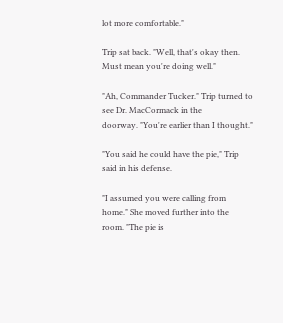lot more comfortable."

Trip sat back. "Well, that's okay then. Must mean you're doing well."

"Ah, Commander Tucker." Trip turned to see Dr. MacCormack in the
doorway. "You're earlier than I thought."

"You said he could have the pie," Trip said in his defense.

"I assumed you were calling from home." She moved further into the
room. "The pie is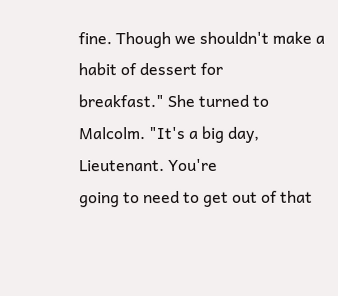fine. Though we shouldn't make a habit of dessert for
breakfast." She turned to Malcolm. "It's a big day, Lieutenant. You're
going to need to get out of that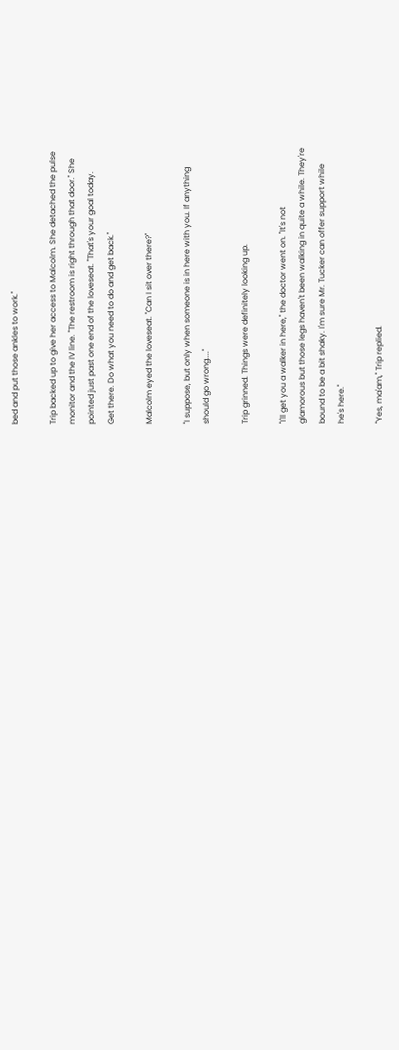bed and put those ankles to work."

Trip backed up to give her access to Malcolm. She detached the pulse
monitor and the IV line. "The restroom is right through that door." She
pointed just past one end of the loveseat. "That's your goal today.
Get there. Do what you need to do and get back."

Malcolm eyed the loveseat. "Can I sit over there?"

"I suppose, but only when someone is in here with you. If anything
should go wrong...."

Trip grinned. Things were definitely looking up.

"I'll get you a walker in here," the doctor went on. "It's not
glamorous but those legs haven't been walking in quite a while. They're
bound to be a bit shaky. I'm sure Mr. Tucker can offer support while
he's here."

"Yes, ma'am," Trip replied.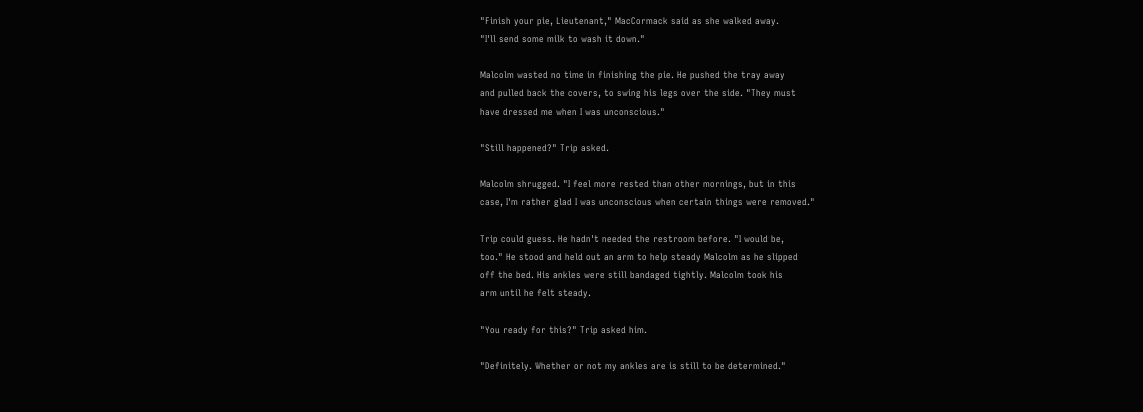"Finish your pie, Lieutenant," MacCormack said as she walked away.
"I'll send some milk to wash it down."

Malcolm wasted no time in finishing the pie. He pushed the tray away
and pulled back the covers, to swing his legs over the side. "They must
have dressed me when I was unconscious."

"Still happened?" Trip asked.

Malcolm shrugged. "I feel more rested than other mornings, but in this
case, I'm rather glad I was unconscious when certain things were removed."

Trip could guess. He hadn't needed the restroom before. "I would be,
too." He stood and held out an arm to help steady Malcolm as he slipped
off the bed. His ankles were still bandaged tightly. Malcolm took his
arm until he felt steady.

"You ready for this?" Trip asked him.

"Definitely. Whether or not my ankles are is still to be determined."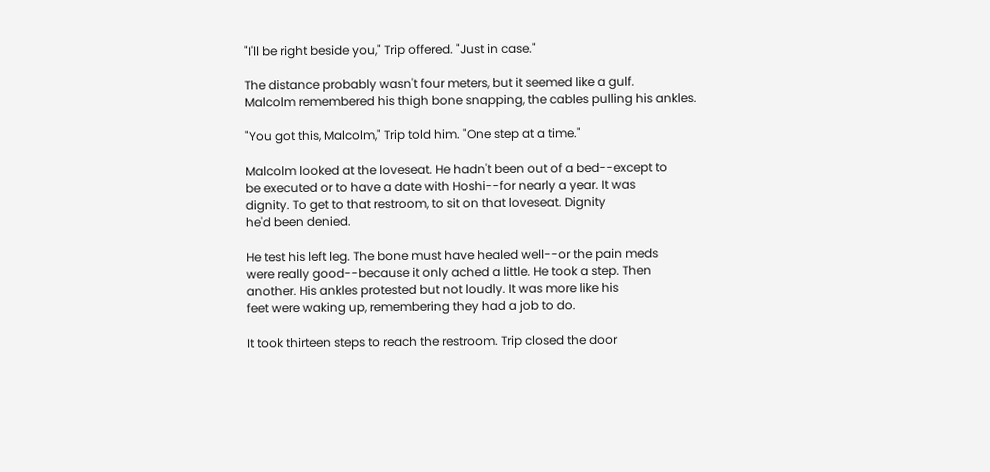"I'll be right beside you," Trip offered. "Just in case."

The distance probably wasn't four meters, but it seemed like a gulf.
Malcolm remembered his thigh bone snapping, the cables pulling his ankles.

"You got this, Malcolm," Trip told him. "One step at a time."

Malcolm looked at the loveseat. He hadn't been out of a bed--except to
be executed or to have a date with Hoshi--for nearly a year. It was
dignity. To get to that restroom, to sit on that loveseat. Dignity
he'd been denied.

He test his left leg. The bone must have healed well--or the pain meds
were really good--because it only ached a little. He took a step. Then
another. His ankles protested but not loudly. It was more like his
feet were waking up, remembering they had a job to do.

It took thirteen steps to reach the restroom. Trip closed the door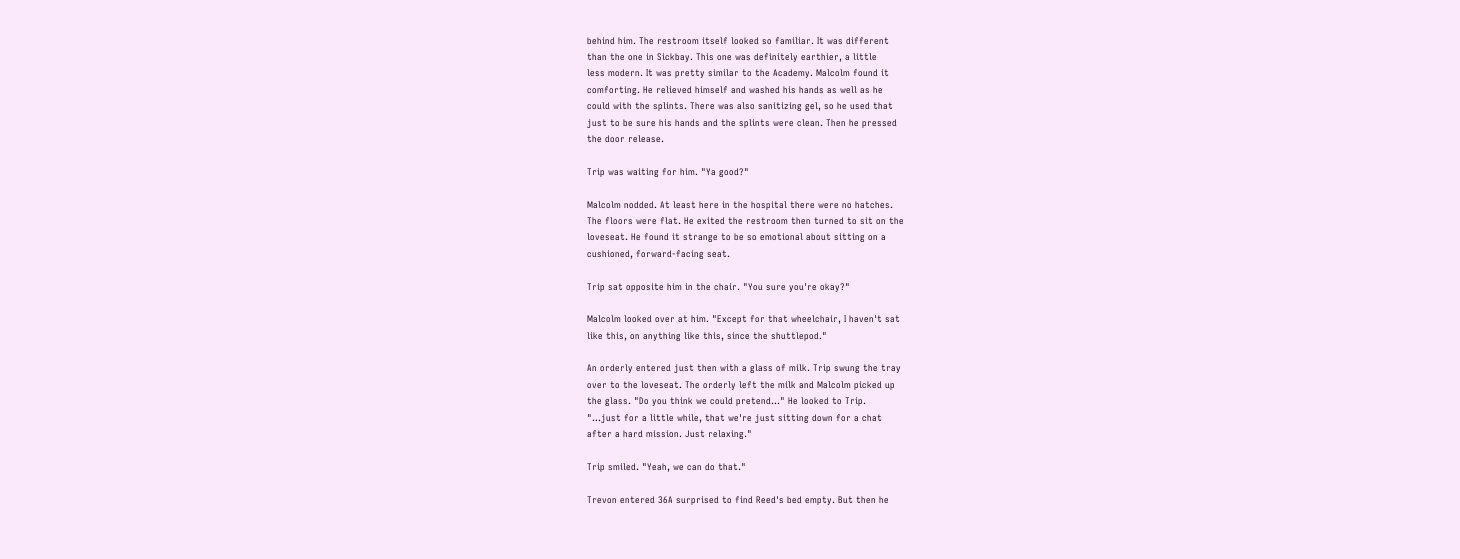behind him. The restroom itself looked so familiar. It was different
than the one in Sickbay. This one was definitely earthier, a little
less modern. It was pretty similar to the Academy. Malcolm found it
comforting. He relieved himself and washed his hands as well as he
could with the splints. There was also sanitizing gel, so he used that
just to be sure his hands and the splints were clean. Then he pressed
the door release.

Trip was waiting for him. "Ya good?"

Malcolm nodded. At least here in the hospital there were no hatches.
The floors were flat. He exited the restroom then turned to sit on the
loveseat. He found it strange to be so emotional about sitting on a
cushioned, forward-facing seat.

Trip sat opposite him in the chair. "You sure you're okay?"

Malcolm looked over at him. "Except for that wheelchair, I haven't sat
like this, on anything like this, since the shuttlepod."

An orderly entered just then with a glass of milk. Trip swung the tray
over to the loveseat. The orderly left the milk and Malcolm picked up
the glass. "Do you think we could pretend..." He looked to Trip.
"...just for a little while, that we're just sitting down for a chat
after a hard mission. Just relaxing."

Trip smiled. "Yeah, we can do that."

Trevon entered 36A surprised to find Reed's bed empty. But then he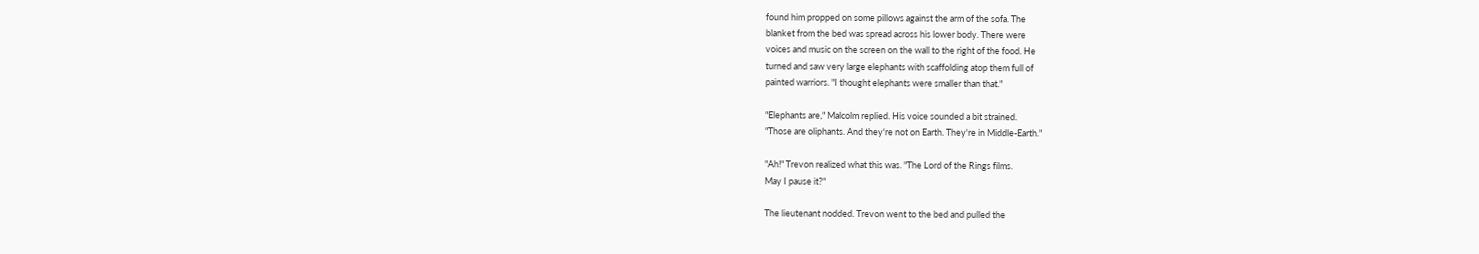found him propped on some pillows against the arm of the sofa. The
blanket from the bed was spread across his lower body. There were
voices and music on the screen on the wall to the right of the food. He
turned and saw very large elephants with scaffolding atop them full of
painted warriors. "I thought elephants were smaller than that."

"Elephants are," Malcolm replied. His voice sounded a bit strained.
"Those are oliphants. And they're not on Earth. They're in Middle-Earth."

"Ah!" Trevon realized what this was. "The Lord of the Rings films.
May I pause it?"

The lieutenant nodded. Trevon went to the bed and pulled the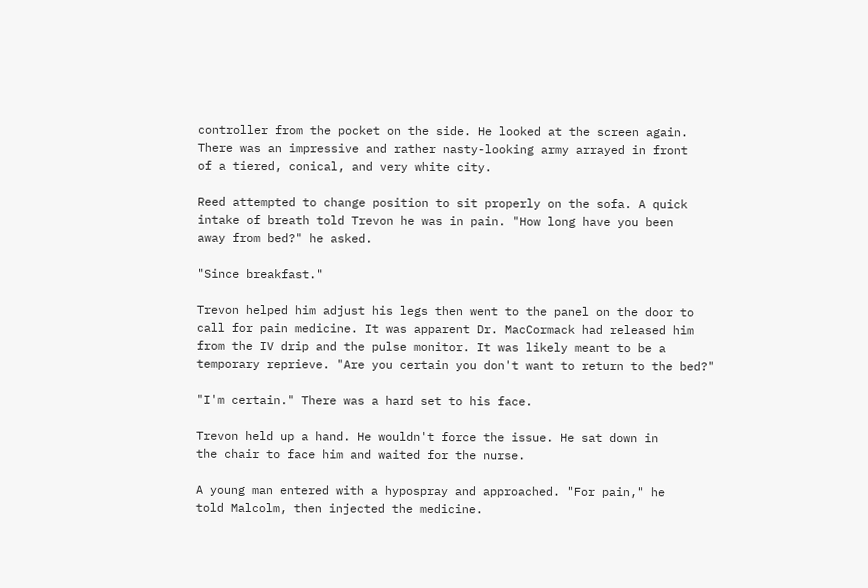controller from the pocket on the side. He looked at the screen again.
There was an impressive and rather nasty-looking army arrayed in front
of a tiered, conical, and very white city.

Reed attempted to change position to sit properly on the sofa. A quick
intake of breath told Trevon he was in pain. "How long have you been
away from bed?" he asked.

"Since breakfast."

Trevon helped him adjust his legs then went to the panel on the door to
call for pain medicine. It was apparent Dr. MacCormack had released him
from the IV drip and the pulse monitor. It was likely meant to be a
temporary reprieve. "Are you certain you don't want to return to the bed?"

"I'm certain." There was a hard set to his face.

Trevon held up a hand. He wouldn't force the issue. He sat down in
the chair to face him and waited for the nurse.

A young man entered with a hypospray and approached. "For pain," he
told Malcolm, then injected the medicine.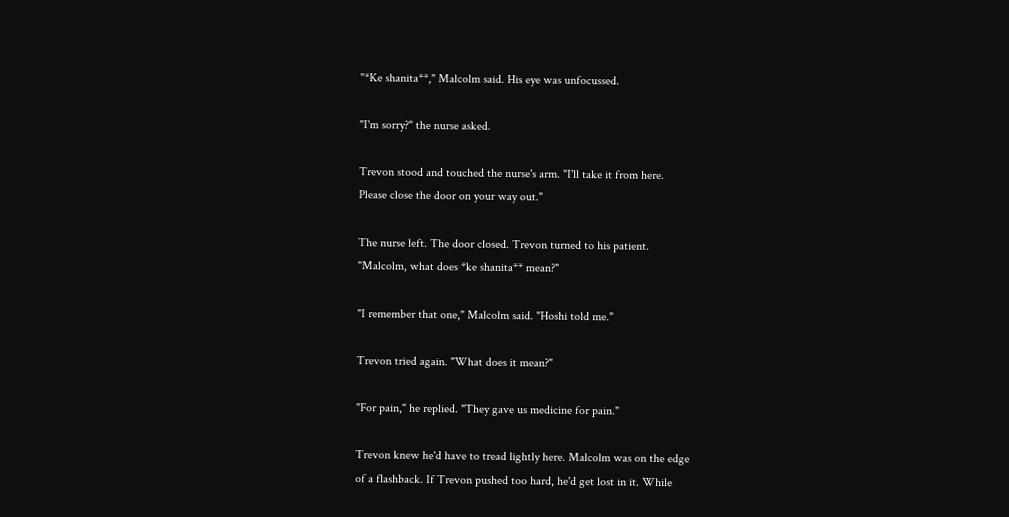"*Ke shanita**," Malcolm said. His eye was unfocussed.

"I'm sorry?" the nurse asked.

Trevon stood and touched the nurse's arm. "I'll take it from here.
Please close the door on your way out."

The nurse left. The door closed. Trevon turned to his patient.
"Malcolm, what does *ke shanita** mean?"

"I remember that one," Malcolm said. "Hoshi told me."

Trevon tried again. "What does it mean?"

"For pain," he replied. "They gave us medicine for pain."

Trevon knew he'd have to tread lightly here. Malcolm was on the edge
of a flashback. If Trevon pushed too hard, he'd get lost in it. While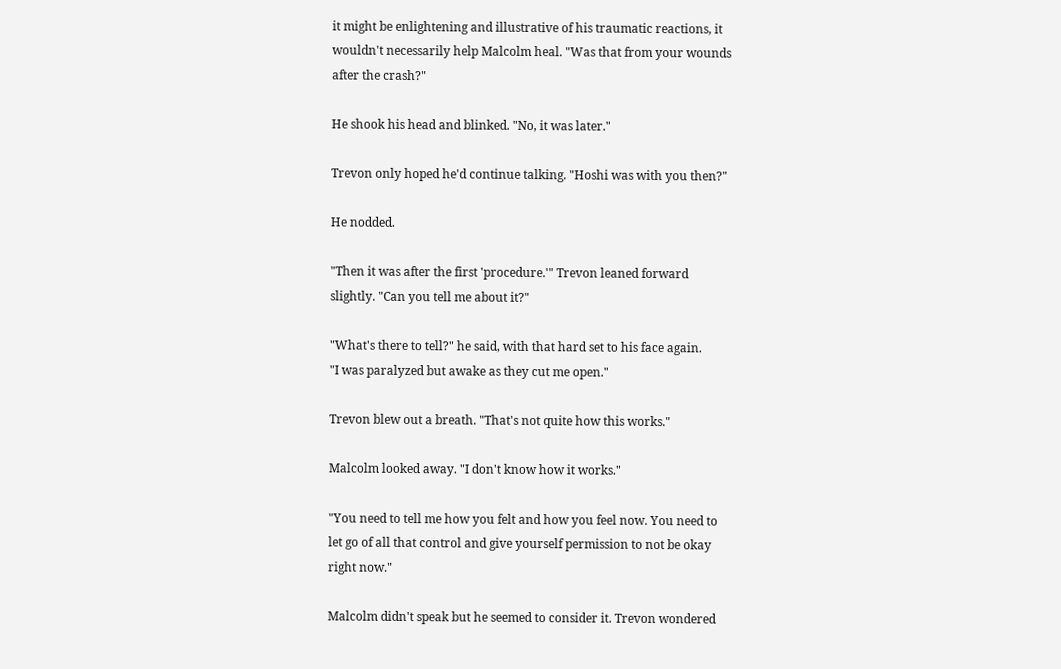it might be enlightening and illustrative of his traumatic reactions, it
wouldn't necessarily help Malcolm heal. "Was that from your wounds
after the crash?"

He shook his head and blinked. "No, it was later."

Trevon only hoped he'd continue talking. "Hoshi was with you then?"

He nodded.

"Then it was after the first 'procedure.'" Trevon leaned forward
slightly. "Can you tell me about it?"

"What's there to tell?" he said, with that hard set to his face again.
"I was paralyzed but awake as they cut me open."

Trevon blew out a breath. "That's not quite how this works."

Malcolm looked away. "I don't know how it works."

"You need to tell me how you felt and how you feel now. You need to
let go of all that control and give yourself permission to not be okay
right now."

Malcolm didn't speak but he seemed to consider it. Trevon wondered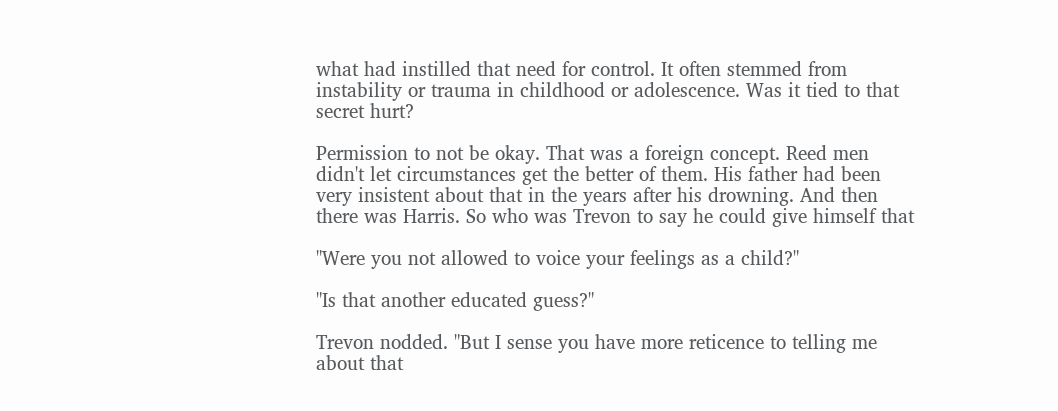what had instilled that need for control. It often stemmed from
instability or trauma in childhood or adolescence. Was it tied to that
secret hurt?

Permission to not be okay. That was a foreign concept. Reed men
didn't let circumstances get the better of them. His father had been
very insistent about that in the years after his drowning. And then
there was Harris. So who was Trevon to say he could give himself that

"Were you not allowed to voice your feelings as a child?"

"Is that another educated guess?"

Trevon nodded. "But I sense you have more reticence to telling me
about that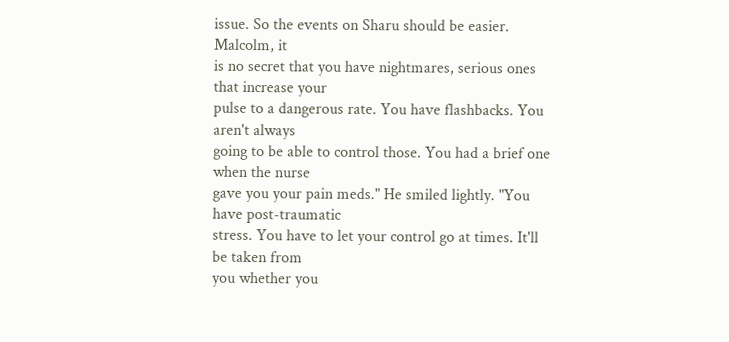issue. So the events on Sharu should be easier. Malcolm, it
is no secret that you have nightmares, serious ones that increase your
pulse to a dangerous rate. You have flashbacks. You aren't always
going to be able to control those. You had a brief one when the nurse
gave you your pain meds." He smiled lightly. "You have post-traumatic
stress. You have to let your control go at times. It'll be taken from
you whether you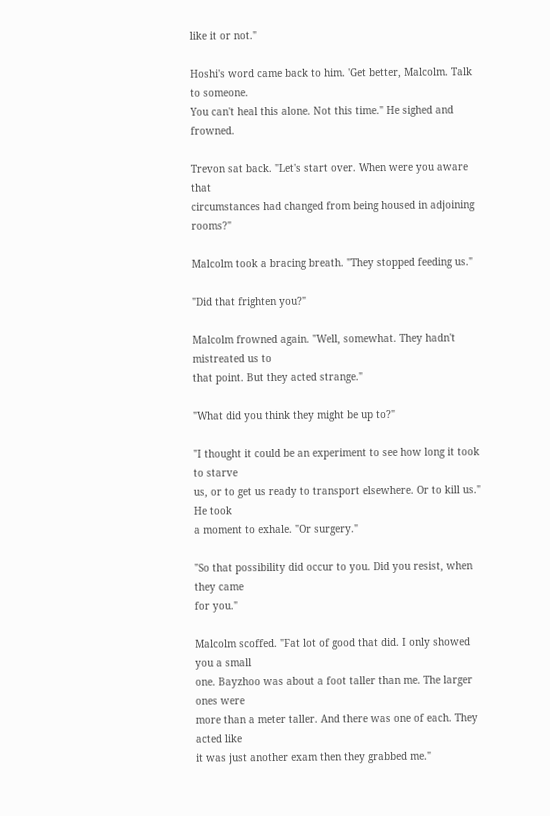like it or not."

Hoshi's word came back to him. 'Get better, Malcolm. Talk to someone.
You can't heal this alone. Not this time." He sighed and frowned.

Trevon sat back. "Let's start over. When were you aware that
circumstances had changed from being housed in adjoining rooms?"

Malcolm took a bracing breath. "They stopped feeding us."

"Did that frighten you?"

Malcolm frowned again. "Well, somewhat. They hadn't mistreated us to
that point. But they acted strange."

"What did you think they might be up to?"

"I thought it could be an experiment to see how long it took to starve
us, or to get us ready to transport elsewhere. Or to kill us." He took
a moment to exhale. "Or surgery."

"So that possibility did occur to you. Did you resist, when they came
for you."

Malcolm scoffed. "Fat lot of good that did. I only showed you a small
one. Bayzhoo was about a foot taller than me. The larger ones were
more than a meter taller. And there was one of each. They acted like
it was just another exam then they grabbed me."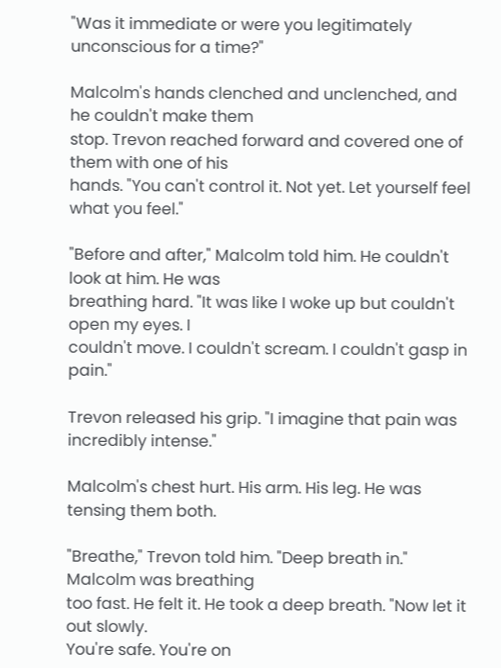"Was it immediate or were you legitimately unconscious for a time?"

Malcolm's hands clenched and unclenched, and he couldn't make them
stop. Trevon reached forward and covered one of them with one of his
hands. "You can't control it. Not yet. Let yourself feel what you feel."

"Before and after," Malcolm told him. He couldn't look at him. He was
breathing hard. "It was like I woke up but couldn't open my eyes. I
couldn't move. I couldn't scream. I couldn't gasp in pain."

Trevon released his grip. "I imagine that pain was incredibly intense."

Malcolm's chest hurt. His arm. His leg. He was tensing them both.

"Breathe," Trevon told him. "Deep breath in." Malcolm was breathing
too fast. He felt it. He took a deep breath. "Now let it out slowly.
You're safe. You're on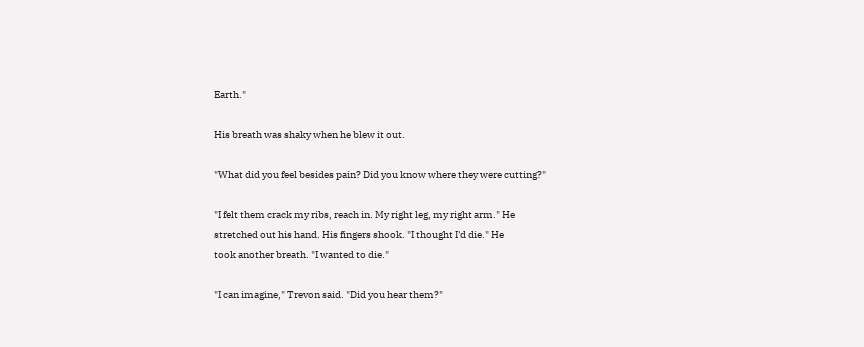Earth."

His breath was shaky when he blew it out.

"What did you feel besides pain? Did you know where they were cutting?"

"I felt them crack my ribs, reach in. My right leg, my right arm." He
stretched out his hand. His fingers shook. "I thought I'd die." He
took another breath. "I wanted to die."

"I can imagine," Trevon said. "Did you hear them?"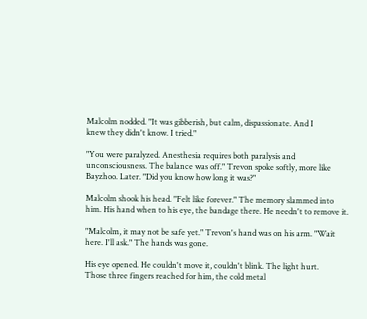Malcolm nodded. "It was gibberish, but calm, dispassionate. And I
knew they didn't know. I tried."

"You were paralyzed. Anesthesia requires both paralysis and
unconsciousness. The balance was off." Trevon spoke softly, more like
Bayzhoo. Later. "Did you know how long it was?"

Malcolm shook his head. "Felt like forever." The memory slammed into
him. His hand when to his eye, the bandage there. He needn't to remove it.

"Malcolm, it may not be safe yet." Trevon's hand was on his arm. "Wait
here. I'll ask." The hands was gone.

His eye opened. He couldn't move it, couldn't blink. The light hurt.
Those three fingers reached for him, the cold metal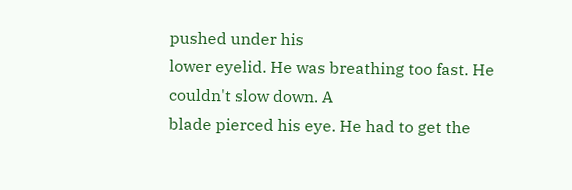pushed under his
lower eyelid. He was breathing too fast. He couldn't slow down. A
blade pierced his eye. He had to get the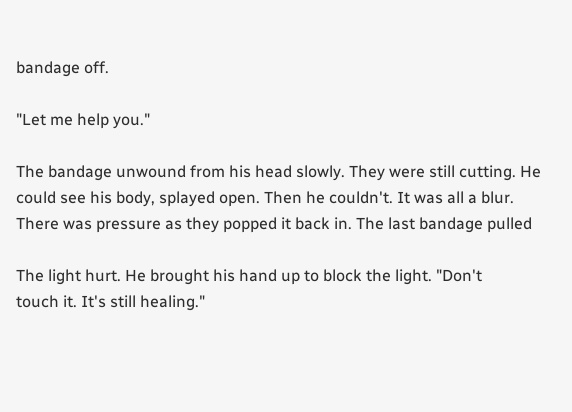bandage off.

"Let me help you."

The bandage unwound from his head slowly. They were still cutting. He
could see his body, splayed open. Then he couldn't. It was all a blur.
There was pressure as they popped it back in. The last bandage pulled

The light hurt. He brought his hand up to block the light. "Don't
touch it. It's still healing."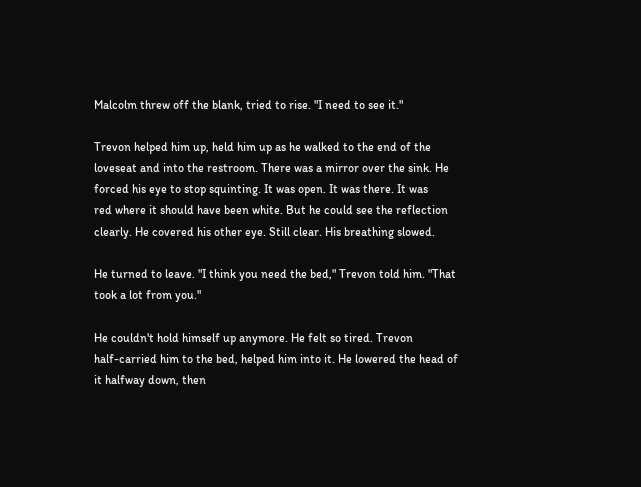Malcolm threw off the blank, tried to rise. "I need to see it."

Trevon helped him up, held him up as he walked to the end of the
loveseat and into the restroom. There was a mirror over the sink. He
forced his eye to stop squinting. It was open. It was there. It was
red where it should have been white. But he could see the reflection
clearly. He covered his other eye. Still clear. His breathing slowed.

He turned to leave. "I think you need the bed," Trevon told him. "That
took a lot from you."

He couldn't hold himself up anymore. He felt so tired. Trevon
half-carried him to the bed, helped him into it. He lowered the head of
it halfway down, then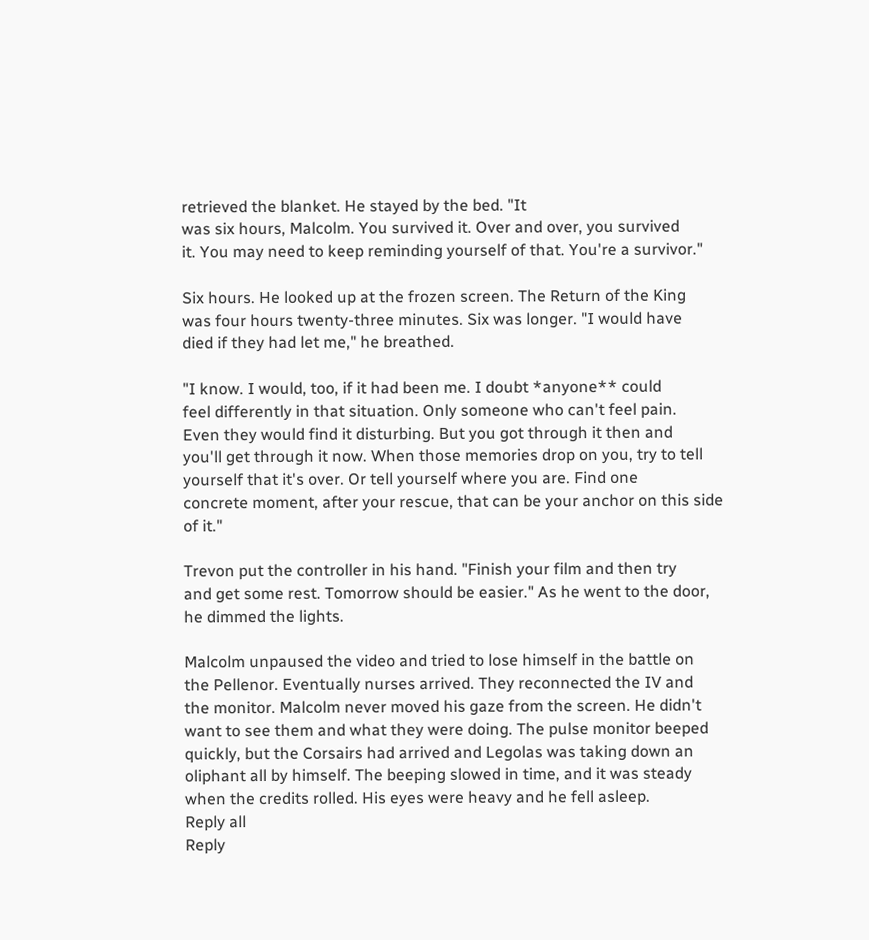retrieved the blanket. He stayed by the bed. "It
was six hours, Malcolm. You survived it. Over and over, you survived
it. You may need to keep reminding yourself of that. You're a survivor."

Six hours. He looked up at the frozen screen. The Return of the King
was four hours twenty-three minutes. Six was longer. "I would have
died if they had let me," he breathed.

"I know. I would, too, if it had been me. I doubt *anyone** could
feel differently in that situation. Only someone who can't feel pain.
Even they would find it disturbing. But you got through it then and
you'll get through it now. When those memories drop on you, try to tell
yourself that it's over. Or tell yourself where you are. Find one
concrete moment, after your rescue, that can be your anchor on this side
of it."

Trevon put the controller in his hand. "Finish your film and then try
and get some rest. Tomorrow should be easier." As he went to the door,
he dimmed the lights.

Malcolm unpaused the video and tried to lose himself in the battle on
the Pellenor. Eventually nurses arrived. They reconnected the IV and
the monitor. Malcolm never moved his gaze from the screen. He didn't
want to see them and what they were doing. The pulse monitor beeped
quickly, but the Corsairs had arrived and Legolas was taking down an
oliphant all by himself. The beeping slowed in time, and it was steady
when the credits rolled. His eyes were heavy and he fell asleep.
Reply all
Reply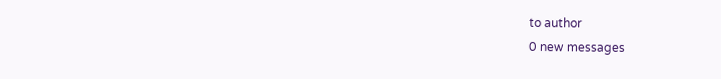to author
0 new messages